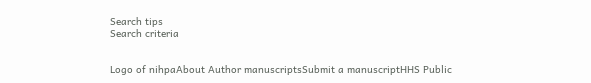Search tips
Search criteria


Logo of nihpaAbout Author manuscriptsSubmit a manuscriptHHS Public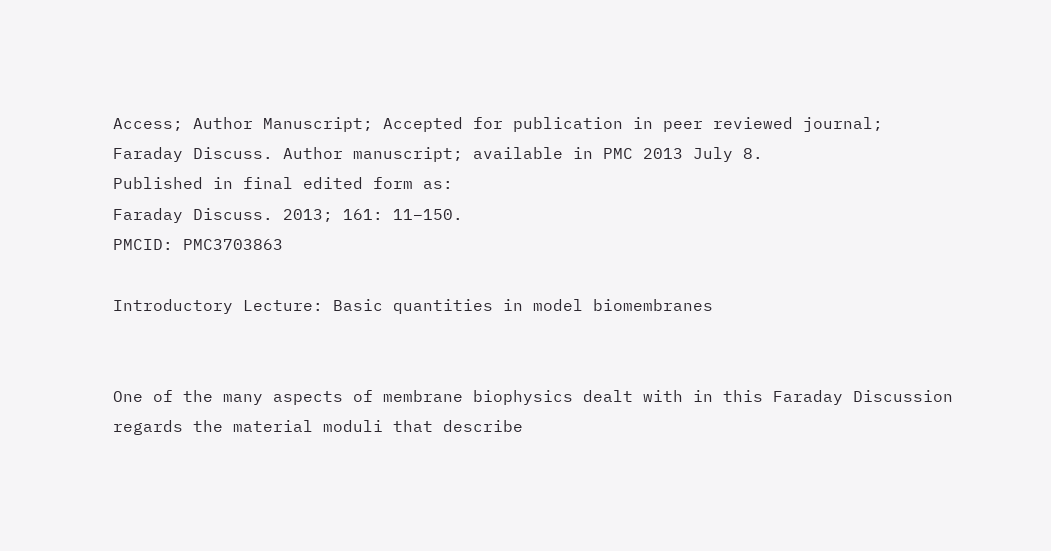Access; Author Manuscript; Accepted for publication in peer reviewed journal;
Faraday Discuss. Author manuscript; available in PMC 2013 July 8.
Published in final edited form as:
Faraday Discuss. 2013; 161: 11–150.
PMCID: PMC3703863

Introductory Lecture: Basic quantities in model biomembranes


One of the many aspects of membrane biophysics dealt with in this Faraday Discussion regards the material moduli that describe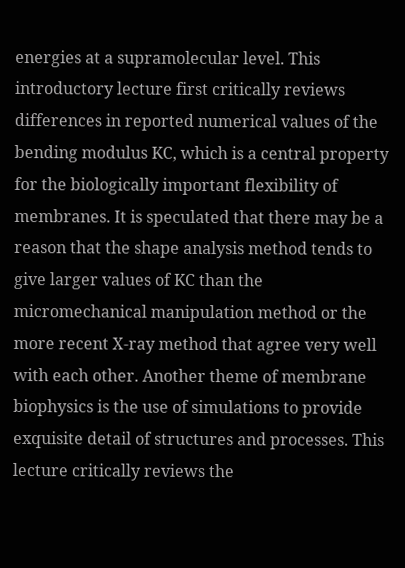energies at a supramolecular level. This introductory lecture first critically reviews differences in reported numerical values of the bending modulus KC, which is a central property for the biologically important flexibility of membranes. It is speculated that there may be a reason that the shape analysis method tends to give larger values of KC than the micromechanical manipulation method or the more recent X-ray method that agree very well with each other. Another theme of membrane biophysics is the use of simulations to provide exquisite detail of structures and processes. This lecture critically reviews the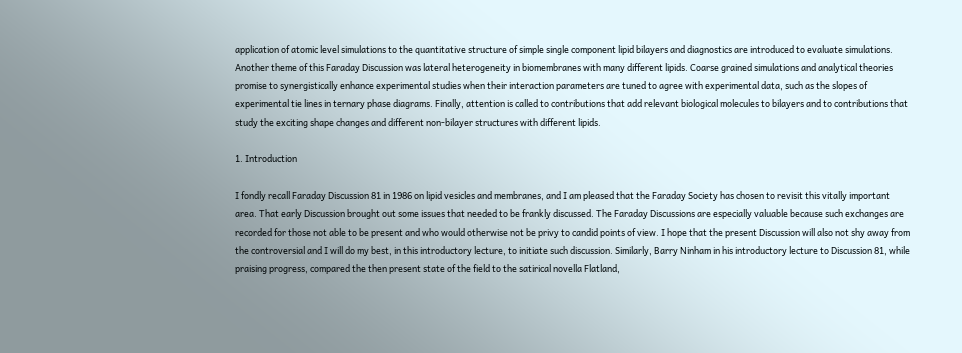application of atomic level simulations to the quantitative structure of simple single component lipid bilayers and diagnostics are introduced to evaluate simulations. Another theme of this Faraday Discussion was lateral heterogeneity in biomembranes with many different lipids. Coarse grained simulations and analytical theories promise to synergistically enhance experimental studies when their interaction parameters are tuned to agree with experimental data, such as the slopes of experimental tie lines in ternary phase diagrams. Finally, attention is called to contributions that add relevant biological molecules to bilayers and to contributions that study the exciting shape changes and different non-bilayer structures with different lipids.

1. Introduction

I fondly recall Faraday Discussion 81 in 1986 on lipid vesicles and membranes, and I am pleased that the Faraday Society has chosen to revisit this vitally important area. That early Discussion brought out some issues that needed to be frankly discussed. The Faraday Discussions are especially valuable because such exchanges are recorded for those not able to be present and who would otherwise not be privy to candid points of view. I hope that the present Discussion will also not shy away from the controversial and I will do my best, in this introductory lecture, to initiate such discussion. Similarly, Barry Ninham in his introductory lecture to Discussion 81, while praising progress, compared the then present state of the field to the satirical novella Flatland,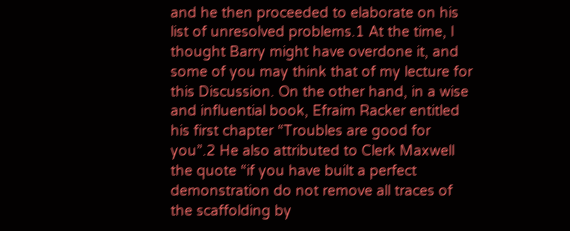and he then proceeded to elaborate on his list of unresolved problems.1 At the time, I thought Barry might have overdone it, and some of you may think that of my lecture for this Discussion. On the other hand, in a wise and influential book, Efraim Racker entitled his first chapter “Troubles are good for you”.2 He also attributed to Clerk Maxwell the quote “if you have built a perfect demonstration do not remove all traces of the scaffolding by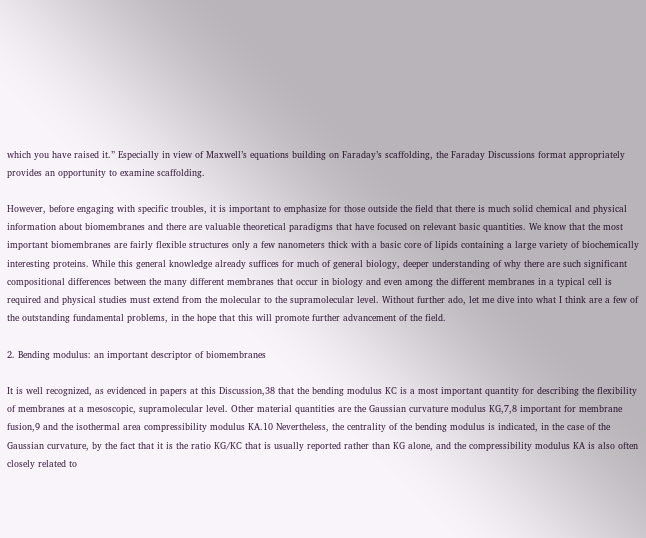which you have raised it.” Especially in view of Maxwell’s equations building on Faraday’s scaffolding, the Faraday Discussions format appropriately provides an opportunity to examine scaffolding.

However, before engaging with specific troubles, it is important to emphasize for those outside the field that there is much solid chemical and physical information about biomembranes and there are valuable theoretical paradigms that have focused on relevant basic quantities. We know that the most important biomembranes are fairly flexible structures only a few nanometers thick with a basic core of lipids containing a large variety of biochemically interesting proteins. While this general knowledge already suffices for much of general biology, deeper understanding of why there are such significant compositional differences between the many different membranes that occur in biology and even among the different membranes in a typical cell is required and physical studies must extend from the molecular to the supramolecular level. Without further ado, let me dive into what I think are a few of the outstanding fundamental problems, in the hope that this will promote further advancement of the field.

2. Bending modulus: an important descriptor of biomembranes

It is well recognized, as evidenced in papers at this Discussion,38 that the bending modulus KC is a most important quantity for describing the flexibility of membranes at a mesoscopic, supramolecular level. Other material quantities are the Gaussian curvature modulus KG,7,8 important for membrane fusion,9 and the isothermal area compressibility modulus KA.10 Nevertheless, the centrality of the bending modulus is indicated, in the case of the Gaussian curvature, by the fact that it is the ratio KG/KC that is usually reported rather than KG alone, and the compressibility modulus KA is also often closely related to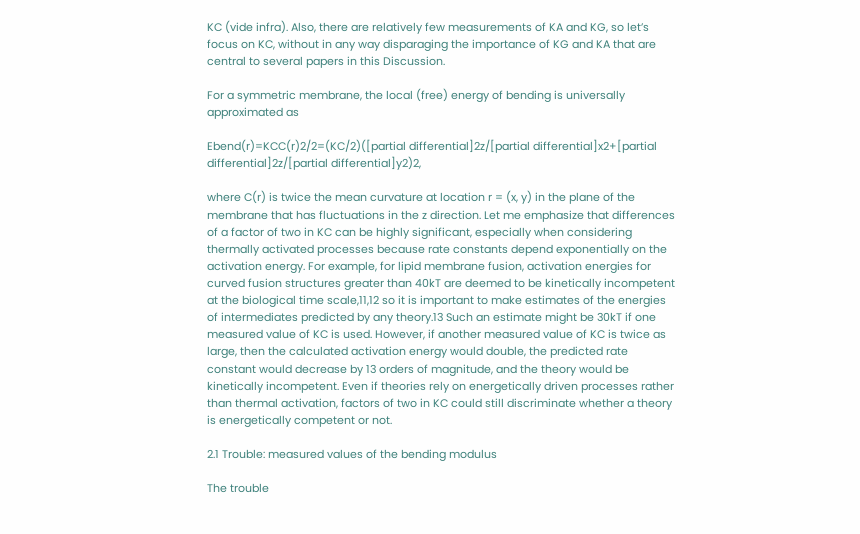KC (vide infra). Also, there are relatively few measurements of KA and KG, so let’s focus on KC, without in any way disparaging the importance of KG and KA that are central to several papers in this Discussion.

For a symmetric membrane, the local (free) energy of bending is universally approximated as

Ebend(r)=KCC(r)2/2=(KC/2)([partial differential]2z/[partial differential]x2+[partial differential]2z/[partial differential]y2)2,

where C(r) is twice the mean curvature at location r = (x, y) in the plane of the membrane that has fluctuations in the z direction. Let me emphasize that differences of a factor of two in KC can be highly significant, especially when considering thermally activated processes because rate constants depend exponentially on the activation energy. For example, for lipid membrane fusion, activation energies for curved fusion structures greater than 40kT are deemed to be kinetically incompetent at the biological time scale,11,12 so it is important to make estimates of the energies of intermediates predicted by any theory.13 Such an estimate might be 30kT if one measured value of KC is used. However, if another measured value of KC is twice as large, then the calculated activation energy would double, the predicted rate constant would decrease by 13 orders of magnitude, and the theory would be kinetically incompetent. Even if theories rely on energetically driven processes rather than thermal activation, factors of two in KC could still discriminate whether a theory is energetically competent or not.

2.1 Trouble: measured values of the bending modulus

The trouble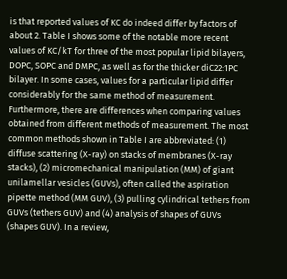is that reported values of KC do indeed differ by factors of about 2. Table I shows some of the notable more recent values of KC/kT for three of the most popular lipid bilayers, DOPC, SOPC and DMPC, as well as for the thicker diC22:1PC bilayer. In some cases, values for a particular lipid differ considerably for the same method of measurement. Furthermore, there are differences when comparing values obtained from different methods of measurement. The most common methods shown in Table I are abbreviated: (1) diffuse scattering (X-ray) on stacks of membranes (X-ray stacks), (2) micromechanical manipulation (MM) of giant unilamellar vesicles (GUVs), often called the aspiration pipette method (MM GUV), (3) pulling cylindrical tethers from GUVs (tethers GUV) and (4) analysis of shapes of GUVs (shapes GUV). In a review,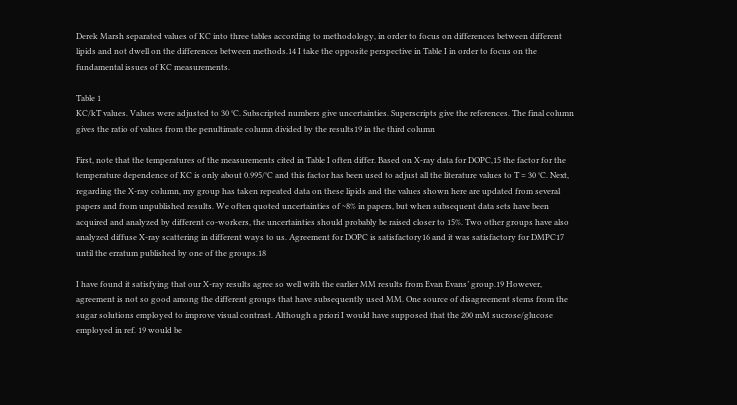Derek Marsh separated values of KC into three tables according to methodology, in order to focus on differences between different lipids and not dwell on the differences between methods.14 I take the opposite perspective in Table I in order to focus on the fundamental issues of KC measurements.

Table 1
KC/kT values. Values were adjusted to 30 °C. Subscripted numbers give uncertainties. Superscripts give the references. The final column gives the ratio of values from the penultimate column divided by the results19 in the third column

First, note that the temperatures of the measurements cited in Table I often differ. Based on X-ray data for DOPC,15 the factor for the temperature dependence of KC is only about 0.995/°C and this factor has been used to adjust all the literature values to T = 30 °C. Next, regarding the X-ray column, my group has taken repeated data on these lipids and the values shown here are updated from several papers and from unpublished results. We often quoted uncertainties of ~8% in papers, but when subsequent data sets have been acquired and analyzed by different co-workers, the uncertainties should probably be raised closer to 15%. Two other groups have also analyzed diffuse X-ray scattering in different ways to us. Agreement for DOPC is satisfactory16 and it was satisfactory for DMPC17 until the erratum published by one of the groups.18

I have found it satisfying that our X-ray results agree so well with the earlier MM results from Evan Evans’ group.19 However, agreement is not so good among the different groups that have subsequently used MM. One source of disagreement stems from the sugar solutions employed to improve visual contrast. Although a priori I would have supposed that the 200 mM sucrose/glucose employed in ref. 19 would be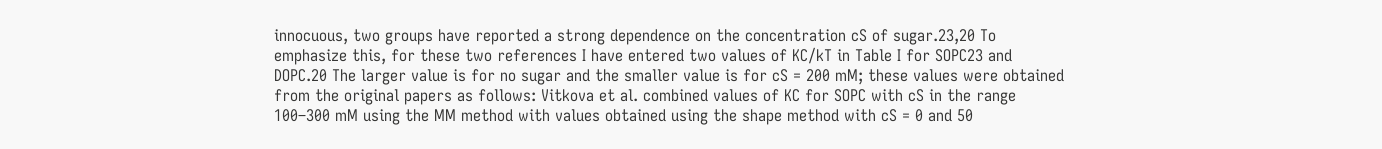innocuous, two groups have reported a strong dependence on the concentration cS of sugar.23,20 To emphasize this, for these two references I have entered two values of KC/kT in Table I for SOPC23 and DOPC.20 The larger value is for no sugar and the smaller value is for cS = 200 mM; these values were obtained from the original papers as follows: Vitkova et al. combined values of KC for SOPC with cS in the range 100–300 mM using the MM method with values obtained using the shape method with cS = 0 and 50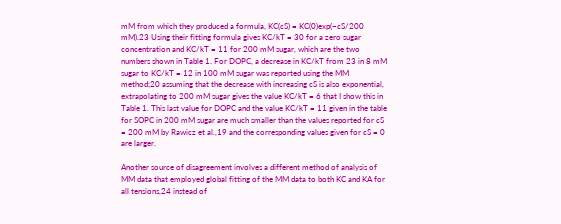mM from which they produced a formula, KC(cS) = KC(0)exp(−cS/200 mM).23 Using their fitting formula gives KC/kT = 30 for a zero sugar concentration and KC/kT = 11 for 200 mM sugar, which are the two numbers shown in Table 1. For DOPC, a decrease in KC/kT from 23 in 8 mM sugar to KC/kT = 12 in 100 mM sugar was reported using the MM method;20 assuming that the decrease with increasing cS is also exponential, extrapolating to 200 mM sugar gives the value KC/kT = 6 that I show this in Table 1. This last value for DOPC and the value KC/kT = 11 given in the table for SOPC in 200 mM sugar are much smaller than the values reported for cS = 200 mM by Rawicz et al.,19 and the corresponding values given for cS = 0 are larger.

Another source of disagreement involves a different method of analysis of MM data that employed global fitting of the MM data to both KC and KA for all tensions,24 instead of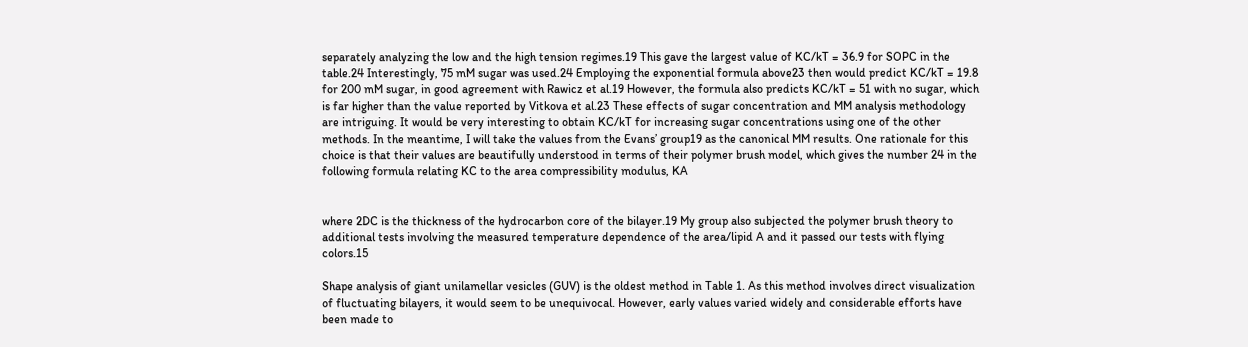separately analyzing the low and the high tension regimes.19 This gave the largest value of KC/kT = 36.9 for SOPC in the table.24 Interestingly, 75 mM sugar was used.24 Employing the exponential formula above23 then would predict KC/kT = 19.8 for 200 mM sugar, in good agreement with Rawicz et al.19 However, the formula also predicts KC/kT = 51 with no sugar, which is far higher than the value reported by Vitkova et al.23 These effects of sugar concentration and MM analysis methodology are intriguing. It would be very interesting to obtain KC/kT for increasing sugar concentrations using one of the other methods. In the meantime, I will take the values from the Evans’ group19 as the canonical MM results. One rationale for this choice is that their values are beautifully understood in terms of their polymer brush model, which gives the number 24 in the following formula relating KC to the area compressibility modulus, KA


where 2DC is the thickness of the hydrocarbon core of the bilayer.19 My group also subjected the polymer brush theory to additional tests involving the measured temperature dependence of the area/lipid A and it passed our tests with flying colors.15

Shape analysis of giant unilamellar vesicles (GUV) is the oldest method in Table 1. As this method involves direct visualization of fluctuating bilayers, it would seem to be unequivocal. However, early values varied widely and considerable efforts have been made to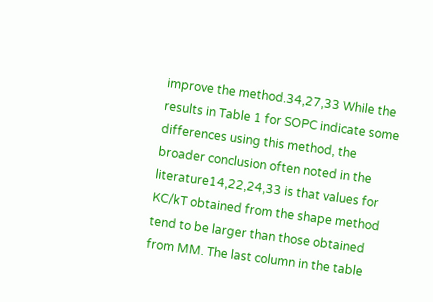improve the method.34,27,33 While the results in Table 1 for SOPC indicate some differences using this method, the broader conclusion often noted in the literature14,22,24,33 is that values for KC/kT obtained from the shape method tend to be larger than those obtained from MM. The last column in the table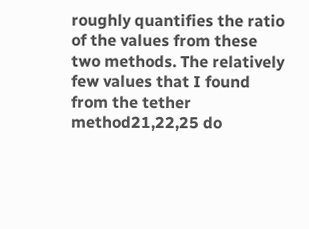roughly quantifies the ratio of the values from these two methods. The relatively few values that I found from the tether method21,22,25 do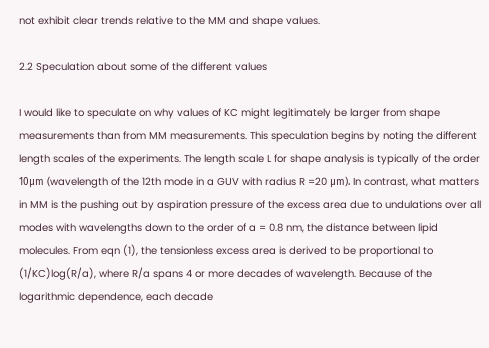not exhibit clear trends relative to the MM and shape values.

2.2 Speculation about some of the different values

I would like to speculate on why values of KC might legitimately be larger from shape measurements than from MM measurements. This speculation begins by noting the different length scales of the experiments. The length scale L for shape analysis is typically of the order 10μm (wavelength of the 12th mode in a GUV with radius R =20 μm). In contrast, what matters in MM is the pushing out by aspiration pressure of the excess area due to undulations over all modes with wavelengths down to the order of a = 0.8 nm, the distance between lipid molecules. From eqn (1), the tensionless excess area is derived to be proportional to (1/KC)log(R/a), where R/a spans 4 or more decades of wavelength. Because of the logarithmic dependence, each decade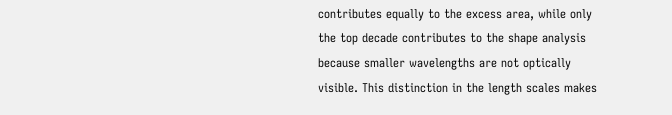contributes equally to the excess area, while only the top decade contributes to the shape analysis because smaller wavelengths are not optically visible. This distinction in the length scales makes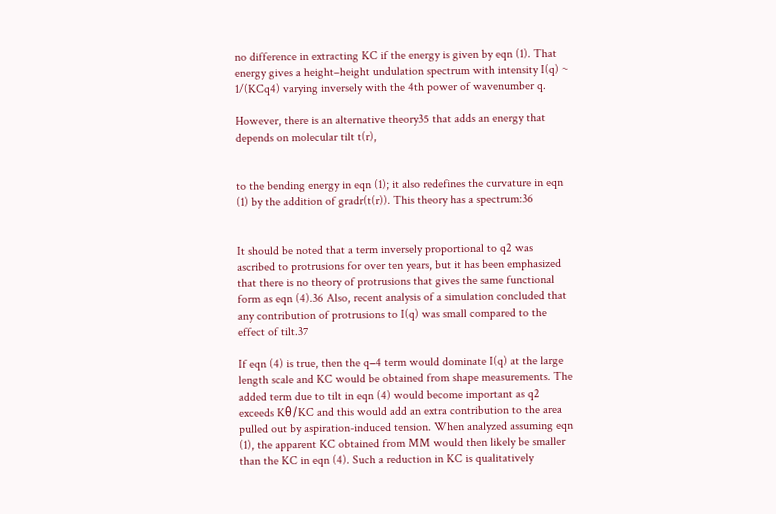no difference in extracting KC if the energy is given by eqn (1). That energy gives a height–height undulation spectrum with intensity I(q) ~ 1/(KCq4) varying inversely with the 4th power of wavenumber q.

However, there is an alternative theory35 that adds an energy that depends on molecular tilt t(r),


to the bending energy in eqn (1); it also redefines the curvature in eqn (1) by the addition of gradr(t(r)). This theory has a spectrum:36


It should be noted that a term inversely proportional to q2 was ascribed to protrusions for over ten years, but it has been emphasized that there is no theory of protrusions that gives the same functional form as eqn (4).36 Also, recent analysis of a simulation concluded that any contribution of protrusions to I(q) was small compared to the effect of tilt.37

If eqn (4) is true, then the q−4 term would dominate I(q) at the large length scale and KC would be obtained from shape measurements. The added term due to tilt in eqn (4) would become important as q2 exceeds Kθ/KC and this would add an extra contribution to the area pulled out by aspiration-induced tension. When analyzed assuming eqn (1), the apparent KC obtained from MM would then likely be smaller than the KC in eqn (4). Such a reduction in KC is qualitatively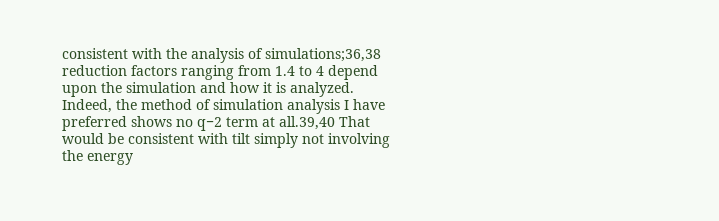consistent with the analysis of simulations;36,38 reduction factors ranging from 1.4 to 4 depend upon the simulation and how it is analyzed. Indeed, the method of simulation analysis I have preferred shows no q−2 term at all.39,40 That would be consistent with tilt simply not involving the energy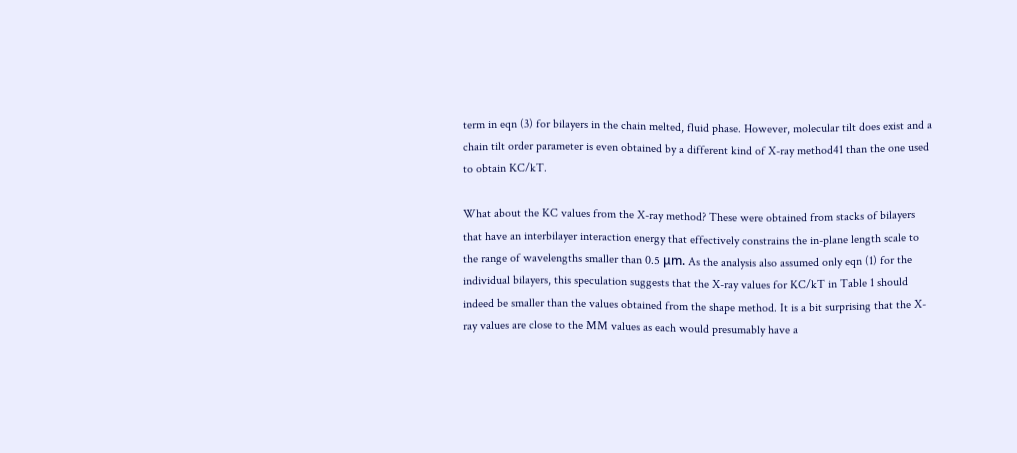term in eqn (3) for bilayers in the chain melted, fluid phase. However, molecular tilt does exist and a chain tilt order parameter is even obtained by a different kind of X-ray method41 than the one used to obtain KC/kT.

What about the KC values from the X-ray method? These were obtained from stacks of bilayers that have an interbilayer interaction energy that effectively constrains the in-plane length scale to the range of wavelengths smaller than 0.5 μm. As the analysis also assumed only eqn (1) for the individual bilayers, this speculation suggests that the X-ray values for KC/kT in Table 1 should indeed be smaller than the values obtained from the shape method. It is a bit surprising that the X-ray values are close to the MM values as each would presumably have a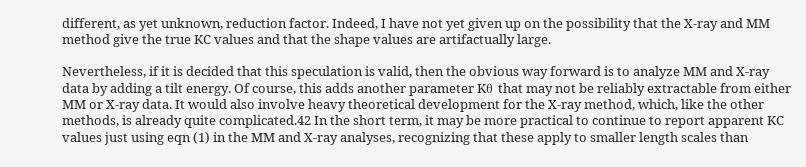different, as yet unknown, reduction factor. Indeed, I have not yet given up on the possibility that the X-ray and MM method give the true KC values and that the shape values are artifactually large.

Nevertheless, if it is decided that this speculation is valid, then the obvious way forward is to analyze MM and X-ray data by adding a tilt energy. Of course, this adds another parameter Kθ that may not be reliably extractable from either MM or X-ray data. It would also involve heavy theoretical development for the X-ray method, which, like the other methods, is already quite complicated.42 In the short term, it may be more practical to continue to report apparent KC values just using eqn (1) in the MM and X-ray analyses, recognizing that these apply to smaller length scales than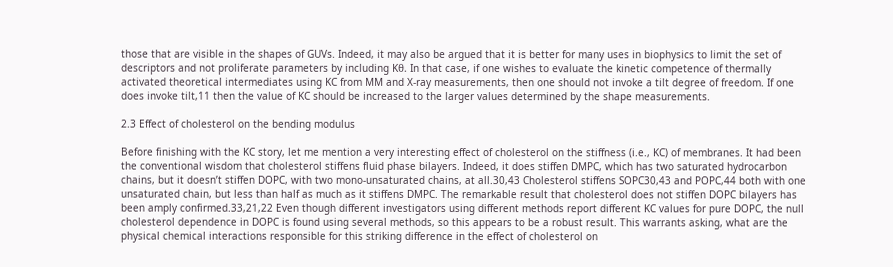those that are visible in the shapes of GUVs. Indeed, it may also be argued that it is better for many uses in biophysics to limit the set of descriptors and not proliferate parameters by including Kθ. In that case, if one wishes to evaluate the kinetic competence of thermally activated theoretical intermediates using KC from MM and X-ray measurements, then one should not invoke a tilt degree of freedom. If one does invoke tilt,11 then the value of KC should be increased to the larger values determined by the shape measurements.

2.3 Effect of cholesterol on the bending modulus

Before finishing with the KC story, let me mention a very interesting effect of cholesterol on the stiffness (i.e., KC) of membranes. It had been the conventional wisdom that cholesterol stiffens fluid phase bilayers. Indeed, it does stiffen DMPC, which has two saturated hydrocarbon chains, but it doesn’t stiffen DOPC, with two mono-unsaturated chains, at all.30,43 Cholesterol stiffens SOPC30,43 and POPC,44 both with one unsaturated chain, but less than half as much as it stiffens DMPC. The remarkable result that cholesterol does not stiffen DOPC bilayers has been amply confirmed.33,21,22 Even though different investigators using different methods report different KC values for pure DOPC, the null cholesterol dependence in DOPC is found using several methods, so this appears to be a robust result. This warrants asking, what are the physical chemical interactions responsible for this striking difference in the effect of cholesterol on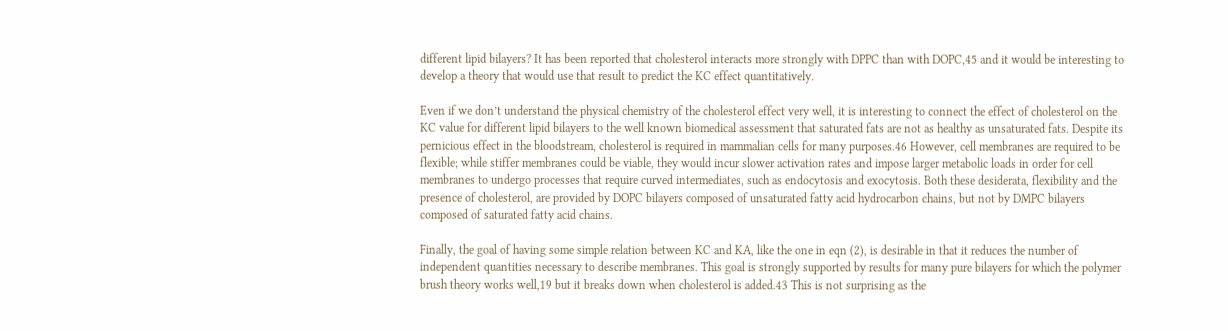different lipid bilayers? It has been reported that cholesterol interacts more strongly with DPPC than with DOPC,45 and it would be interesting to develop a theory that would use that result to predict the KC effect quantitatively.

Even if we don’t understand the physical chemistry of the cholesterol effect very well, it is interesting to connect the effect of cholesterol on the KC value for different lipid bilayers to the well known biomedical assessment that saturated fats are not as healthy as unsaturated fats. Despite its pernicious effect in the bloodstream, cholesterol is required in mammalian cells for many purposes.46 However, cell membranes are required to be flexible; while stiffer membranes could be viable, they would incur slower activation rates and impose larger metabolic loads in order for cell membranes to undergo processes that require curved intermediates, such as endocytosis and exocytosis. Both these desiderata, flexibility and the presence of cholesterol, are provided by DOPC bilayers composed of unsaturated fatty acid hydrocarbon chains, but not by DMPC bilayers composed of saturated fatty acid chains.

Finally, the goal of having some simple relation between KC and KA, like the one in eqn (2), is desirable in that it reduces the number of independent quantities necessary to describe membranes. This goal is strongly supported by results for many pure bilayers for which the polymer brush theory works well,19 but it breaks down when cholesterol is added.43 This is not surprising as the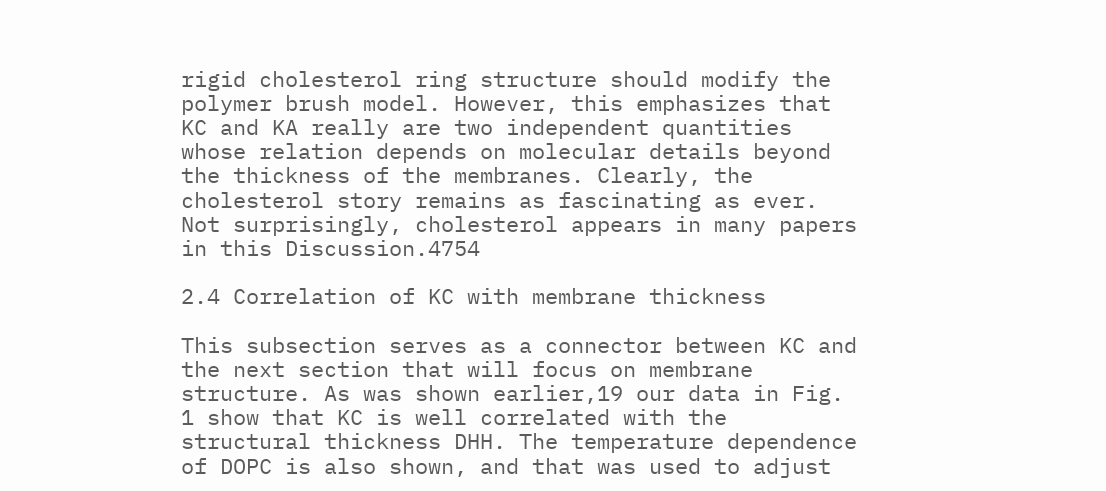rigid cholesterol ring structure should modify the polymer brush model. However, this emphasizes that KC and KA really are two independent quantities whose relation depends on molecular details beyond the thickness of the membranes. Clearly, the cholesterol story remains as fascinating as ever. Not surprisingly, cholesterol appears in many papers in this Discussion.4754

2.4 Correlation of KC with membrane thickness

This subsection serves as a connector between KC and the next section that will focus on membrane structure. As was shown earlier,19 our data in Fig. 1 show that KC is well correlated with the structural thickness DHH. The temperature dependence of DOPC is also shown, and that was used to adjust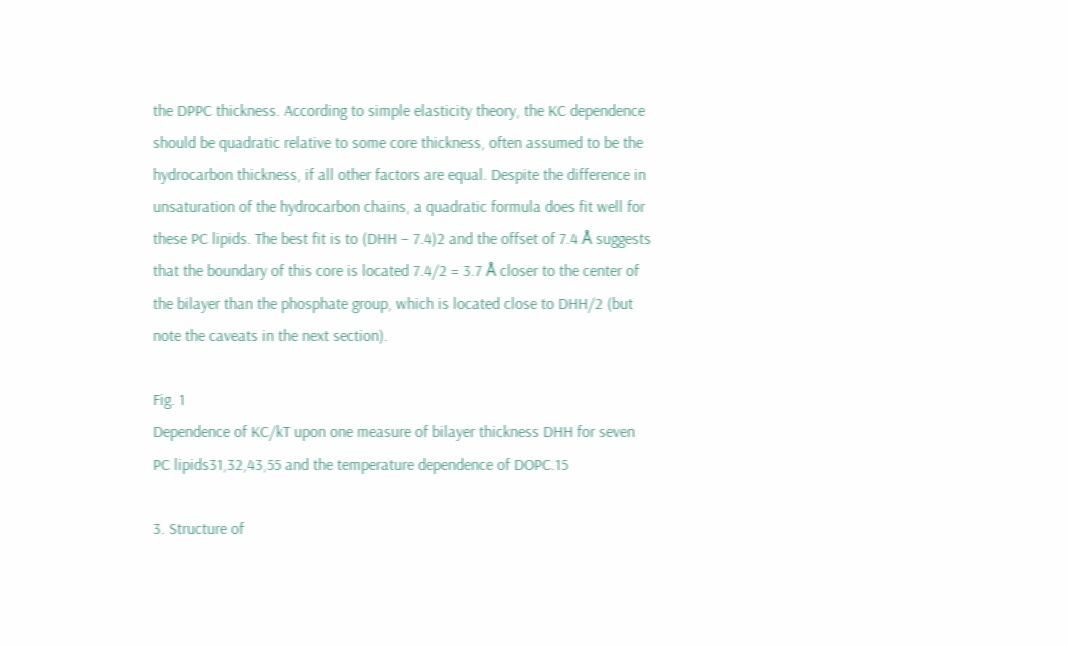the DPPC thickness. According to simple elasticity theory, the KC dependence should be quadratic relative to some core thickness, often assumed to be the hydrocarbon thickness, if all other factors are equal. Despite the difference in unsaturation of the hydrocarbon chains, a quadratic formula does fit well for these PC lipids. The best fit is to (DHH − 7.4)2 and the offset of 7.4 Å suggests that the boundary of this core is located 7.4/2 = 3.7 Å closer to the center of the bilayer than the phosphate group, which is located close to DHH/2 (but note the caveats in the next section).

Fig. 1
Dependence of KC/kT upon one measure of bilayer thickness DHH for seven PC lipids31,32,43,55 and the temperature dependence of DOPC.15

3. Structure of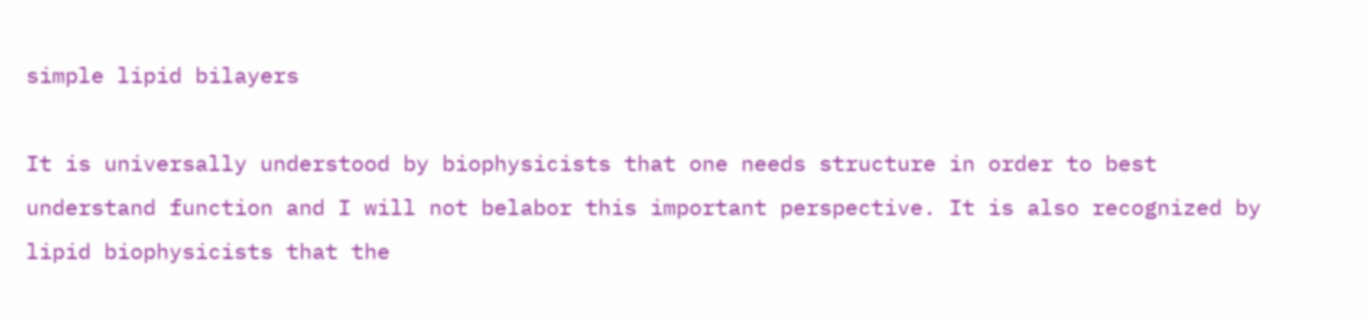simple lipid bilayers

It is universally understood by biophysicists that one needs structure in order to best understand function and I will not belabor this important perspective. It is also recognized by lipid biophysicists that the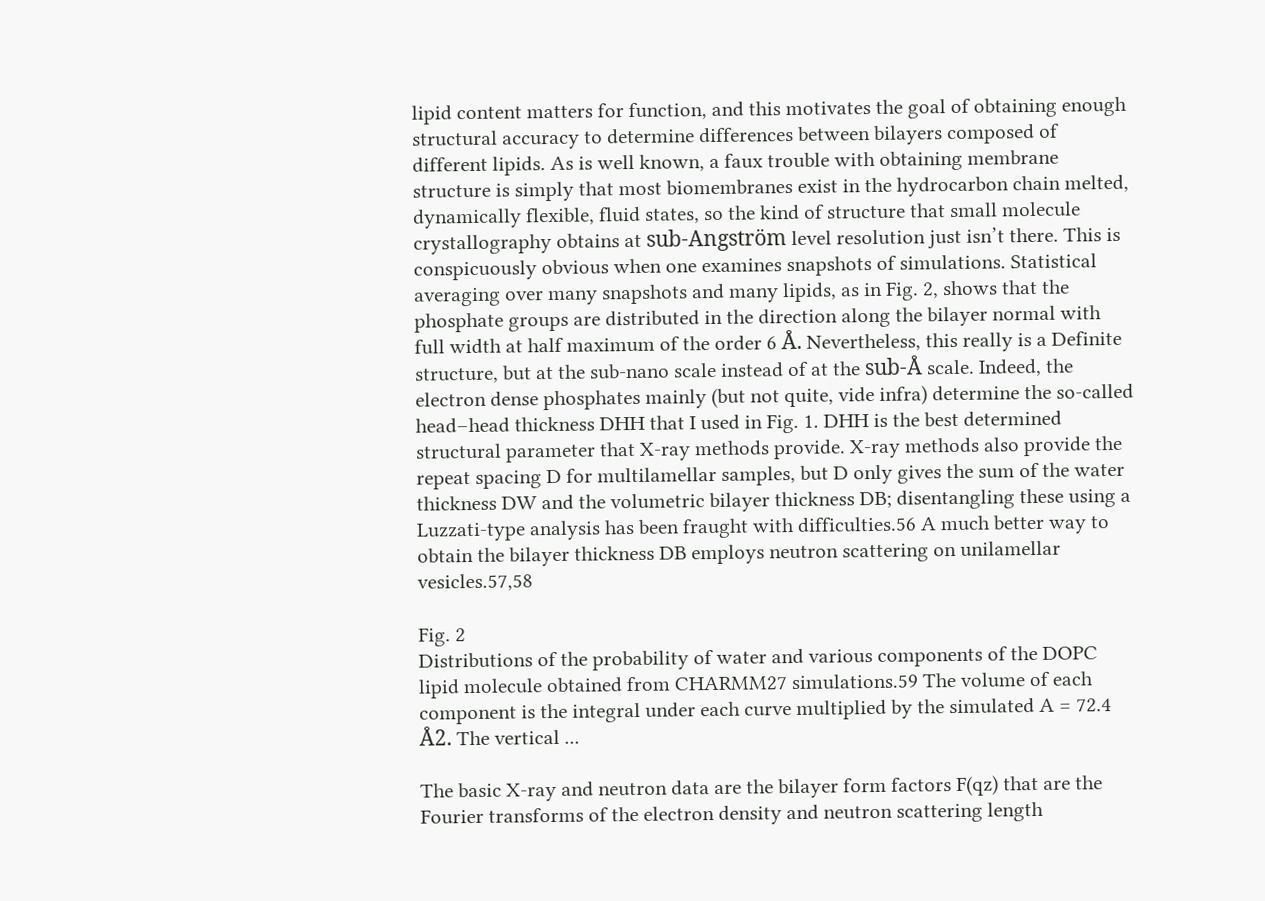lipid content matters for function, and this motivates the goal of obtaining enough structural accuracy to determine differences between bilayers composed of different lipids. As is well known, a faux trouble with obtaining membrane structure is simply that most biomembranes exist in the hydrocarbon chain melted, dynamically flexible, fluid states, so the kind of structure that small molecule crystallography obtains at sub-Angström level resolution just isn’t there. This is conspicuously obvious when one examines snapshots of simulations. Statistical averaging over many snapshots and many lipids, as in Fig. 2, shows that the phosphate groups are distributed in the direction along the bilayer normal with full width at half maximum of the order 6 Å. Nevertheless, this really is a Definite structure, but at the sub-nano scale instead of at the sub-Å scale. Indeed, the electron dense phosphates mainly (but not quite, vide infra) determine the so-called head–head thickness DHH that I used in Fig. 1. DHH is the best determined structural parameter that X-ray methods provide. X-ray methods also provide the repeat spacing D for multilamellar samples, but D only gives the sum of the water thickness DW and the volumetric bilayer thickness DB; disentangling these using a Luzzati-type analysis has been fraught with difficulties.56 A much better way to obtain the bilayer thickness DB employs neutron scattering on unilamellar vesicles.57,58

Fig. 2
Distributions of the probability of water and various components of the DOPC lipid molecule obtained from CHARMM27 simulations.59 The volume of each component is the integral under each curve multiplied by the simulated A = 72.4 Å2. The vertical ...

The basic X-ray and neutron data are the bilayer form factors F(qz) that are the Fourier transforms of the electron density and neutron scattering length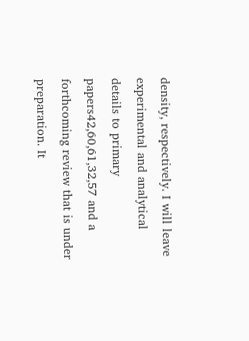density, respectively. I will leave experimental and analytical details to primary papers42,60,61,32,57 and a forthcoming review that is under preparation. It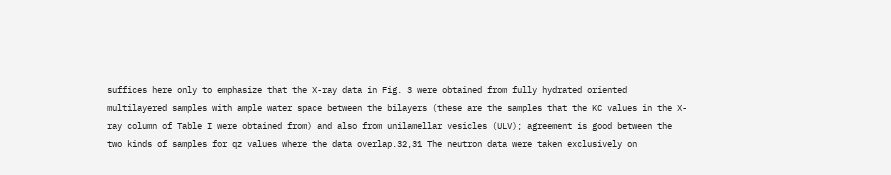suffices here only to emphasize that the X-ray data in Fig. 3 were obtained from fully hydrated oriented multilayered samples with ample water space between the bilayers (these are the samples that the KC values in the X-ray column of Table I were obtained from) and also from unilamellar vesicles (ULV); agreement is good between the two kinds of samples for qz values where the data overlap.32,31 The neutron data were taken exclusively on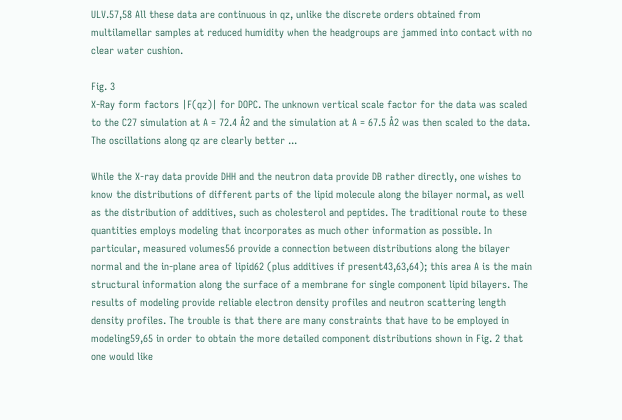ULV.57,58 All these data are continuous in qz, unlike the discrete orders obtained from multilamellar samples at reduced humidity when the headgroups are jammed into contact with no clear water cushion.

Fig. 3
X-Ray form factors |F(qz)| for DOPC. The unknown vertical scale factor for the data was scaled to the C27 simulation at A = 72.4 Å2 and the simulation at A = 67.5 Å2 was then scaled to the data. The oscillations along qz are clearly better ...

While the X-ray data provide DHH and the neutron data provide DB rather directly, one wishes to know the distributions of different parts of the lipid molecule along the bilayer normal, as well as the distribution of additives, such as cholesterol and peptides. The traditional route to these quantities employs modeling that incorporates as much other information as possible. In particular, measured volumes56 provide a connection between distributions along the bilayer normal and the in-plane area of lipid62 (plus additives if present43,63,64); this area A is the main structural information along the surface of a membrane for single component lipid bilayers. The results of modeling provide reliable electron density profiles and neutron scattering length density profiles. The trouble is that there are many constraints that have to be employed in modeling59,65 in order to obtain the more detailed component distributions shown in Fig. 2 that one would like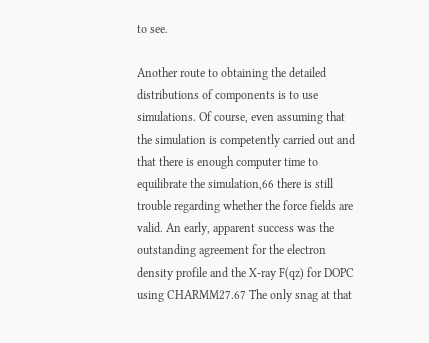to see.

Another route to obtaining the detailed distributions of components is to use simulations. Of course, even assuming that the simulation is competently carried out and that there is enough computer time to equilibrate the simulation,66 there is still trouble regarding whether the force fields are valid. An early, apparent success was the outstanding agreement for the electron density profile and the X-ray F(qz) for DOPC using CHARMM27.67 The only snag at that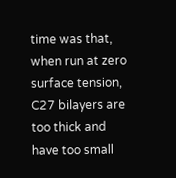time was that, when run at zero surface tension, C27 bilayers are too thick and have too small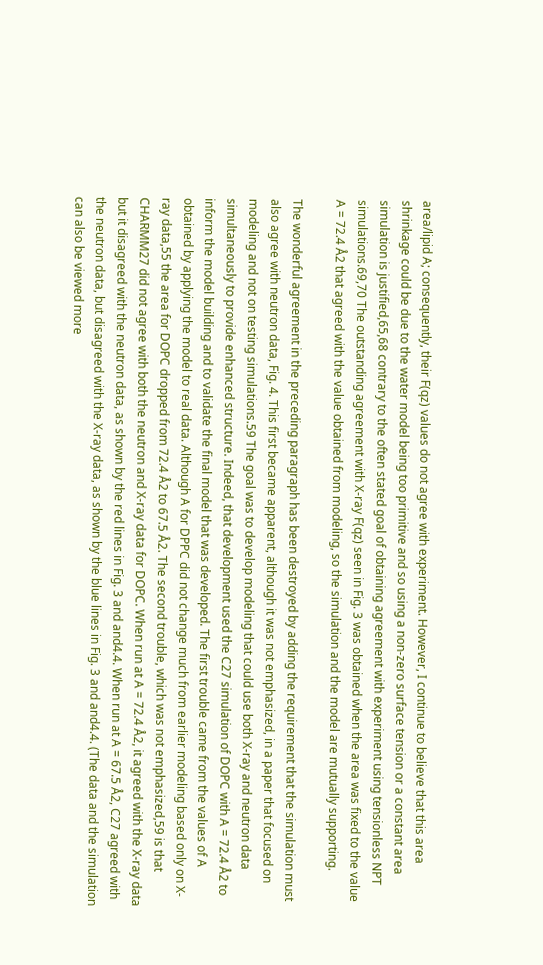area/lipid A; consequently, their F(qz) values do not agree with experiment. However, I continue to believe that this area shrinkage could be due to the water model being too primitive and so using a non-zero surface tension or a constant area simulation is justified,65,68 contrary to the often stated goal of obtaining agreement with experiment using tensionless NPT simulations.69,70 The outstanding agreement with X-ray F(qz) seen in Fig. 3 was obtained when the area was fixed to the value A = 72.4 Å2 that agreed with the value obtained from modeling, so the simulation and the model are mutually supporting.

The wonderful agreement in the preceding paragraph has been destroyed by adding the requirement that the simulation must also agree with neutron data, Fig. 4. This first became apparent, although it was not emphasized, in a paper that focused on modeling and not on testing simulations.59 The goal was to develop modeling that could use both X-ray and neutron data simultaneously to provide enhanced structure. Indeed, that development used the C27 simulation of DOPC with A = 72.4 Å2 to inform the model building and to validate the final model that was developed. The first trouble came from the values of A obtained by applying the model to real data. Although A for DPPC did not change much from earlier modeling based only on X-ray data,55 the area for DOPC dropped from 72.4 Å2 to 67.5 Å2. The second trouble, which was not emphasized,59 is that CHARMM27 did not agree with both the neutron and X-ray data for DOPC. When run at A = 72.4 Å2, it agreed with the X-ray data but it disagreed with the neutron data, as shown by the red lines in Fig. 3 and and4.4. When run at A = 67.5 Å2, C27 agreed with the neutron data, but disagreed with the X-ray data, as shown by the blue lines in Fig. 3 and and4.4. (The data and the simulation can also be viewed more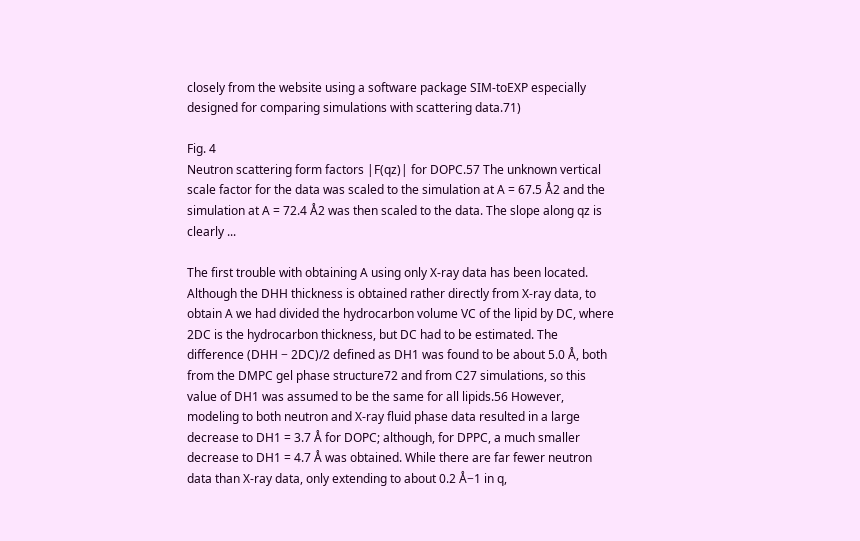closely from the website using a software package SIM-toEXP especially designed for comparing simulations with scattering data.71)

Fig. 4
Neutron scattering form factors |F(qz)| for DOPC.57 The unknown vertical scale factor for the data was scaled to the simulation at A = 67.5 Å2 and the simulation at A = 72.4 Å2 was then scaled to the data. The slope along qz is clearly ...

The first trouble with obtaining A using only X-ray data has been located. Although the DHH thickness is obtained rather directly from X-ray data, to obtain A we had divided the hydrocarbon volume VC of the lipid by DC, where 2DC is the hydrocarbon thickness, but DC had to be estimated. The difference (DHH − 2DC)/2 defined as DH1 was found to be about 5.0 Å, both from the DMPC gel phase structure72 and from C27 simulations, so this value of DH1 was assumed to be the same for all lipids.56 However, modeling to both neutron and X-ray fluid phase data resulted in a large decrease to DH1 = 3.7 Å for DOPC; although, for DPPC, a much smaller decrease to DH1 = 4.7 Å was obtained. While there are far fewer neutron data than X-ray data, only extending to about 0.2 Å−1 in q,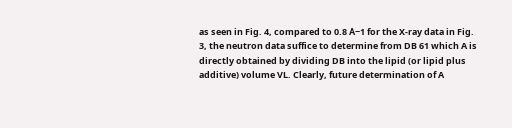as seen in Fig. 4, compared to 0.8 Å−1 for the X-ray data in Fig. 3, the neutron data suffice to determine from DB 61 which A is directly obtained by dividing DB into the lipid (or lipid plus additive) volume VL. Clearly, future determination of A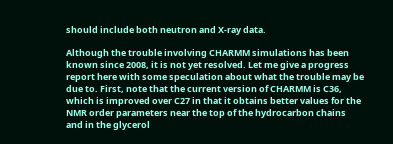should include both neutron and X-ray data.

Although the trouble involving CHARMM simulations has been known since 2008, it is not yet resolved. Let me give a progress report here with some speculation about what the trouble may be due to. First, note that the current version of CHARMM is C36, which is improved over C27 in that it obtains better values for the NMR order parameters near the top of the hydrocarbon chains and in the glycerol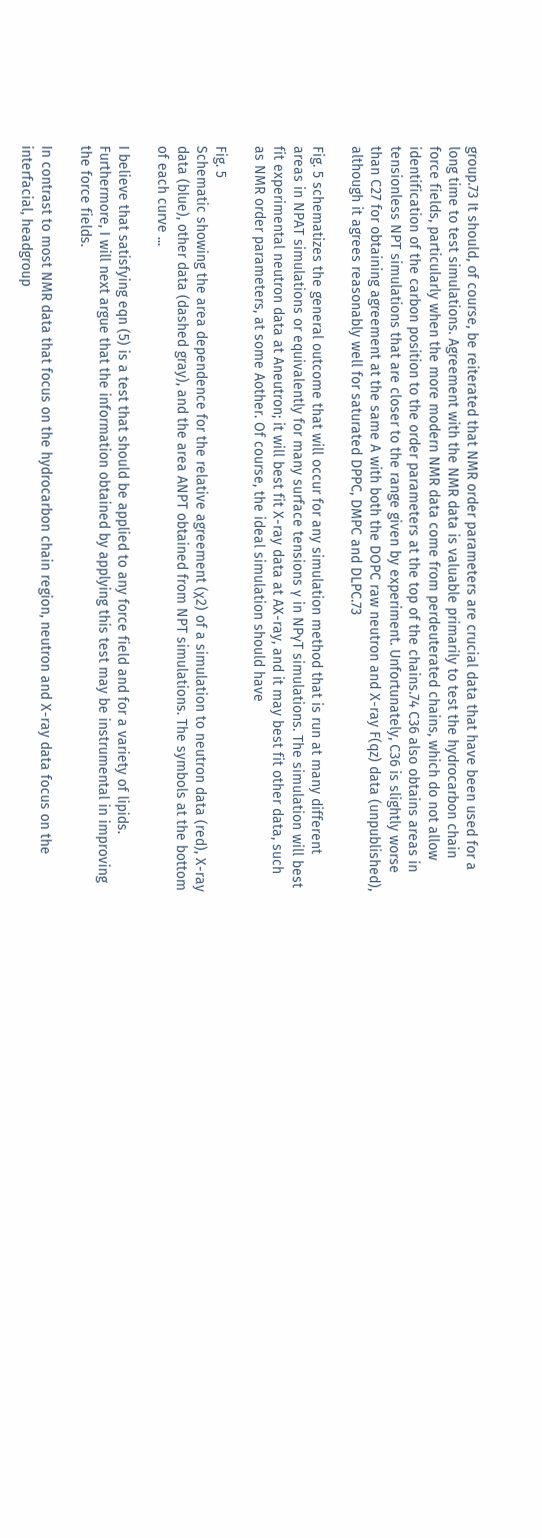group.73 It should, of course, be reiterated that NMR order parameters are crucial data that have been used for a long time to test simulations. Agreement with the NMR data is valuable primarily to test the hydrocarbon chain force fields, particularly when the more modern NMR data come from perdeuterated chains, which do not allow identification of the carbon position to the order parameters at the top of the chains.74 C36 also obtains areas in tensionless NPT simulations that are closer to the range given by experiment. Unfortunately, C36 is slightly worse than C27 for obtaining agreement at the same A with both the DOPC raw neutron and X-ray F(qz) data (unpublished), although it agrees reasonably well for saturated DPPC, DMPC and DLPC.73

Fig. 5 schematizes the general outcome that will occur for any simulation method that is run at many different areas in NPAT simulations or equivalently for many surface tensions γ in NPγT simulations. The simulation will best fit experimental neutron data at Aneutron; it will best fit X-ray data at AX-ray, and it may best fit other data, such as NMR order parameters, at some Aother. Of course, the ideal simulation should have

Fig. 5
Schematic showing the area dependence for the relative agreement (χ2) of a simulation to neutron data (red), X-ray data (blue), other data (dashed gray), and the area ANPT obtained from NPT simulations. The symbols at the bottom of each curve ...

I believe that satisfying eqn (5) is a test that should be applied to any force field and for a variety of lipids. Furthermore, I will next argue that the information obtained by applying this test may be instrumental in improving the force fields.

In contrast to most NMR data that focus on the hydrocarbon chain region, neutron and X-ray data focus on the interfacial, headgroup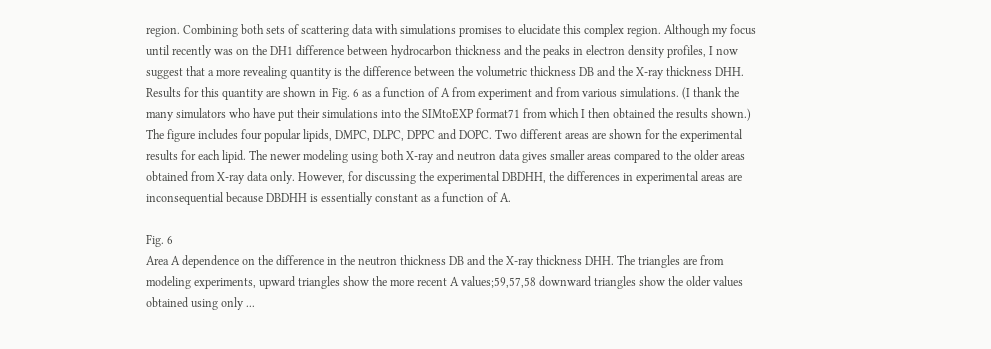region. Combining both sets of scattering data with simulations promises to elucidate this complex region. Although my focus until recently was on the DH1 difference between hydrocarbon thickness and the peaks in electron density profiles, I now suggest that a more revealing quantity is the difference between the volumetric thickness DB and the X-ray thickness DHH. Results for this quantity are shown in Fig. 6 as a function of A from experiment and from various simulations. (I thank the many simulators who have put their simulations into the SIMtoEXP format71 from which I then obtained the results shown.) The figure includes four popular lipids, DMPC, DLPC, DPPC and DOPC. Two different areas are shown for the experimental results for each lipid. The newer modeling using both X-ray and neutron data gives smaller areas compared to the older areas obtained from X-ray data only. However, for discussing the experimental DBDHH, the differences in experimental areas are inconsequential because DBDHH is essentially constant as a function of A.

Fig. 6
Area A dependence on the difference in the neutron thickness DB and the X-ray thickness DHH. The triangles are from modeling experiments, upward triangles show the more recent A values;59,57,58 downward triangles show the older values obtained using only ...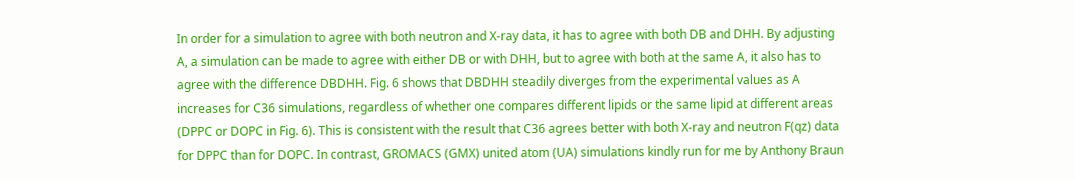In order for a simulation to agree with both neutron and X-ray data, it has to agree with both DB and DHH. By adjusting A, a simulation can be made to agree with either DB or with DHH, but to agree with both at the same A, it also has to agree with the difference DBDHH. Fig. 6 shows that DBDHH steadily diverges from the experimental values as A increases for C36 simulations, regardless of whether one compares different lipids or the same lipid at different areas (DPPC or DOPC in Fig. 6). This is consistent with the result that C36 agrees better with both X-ray and neutron F(qz) data for DPPC than for DOPC. In contrast, GROMACS (GMX) united atom (UA) simulations kindly run for me by Anthony Braun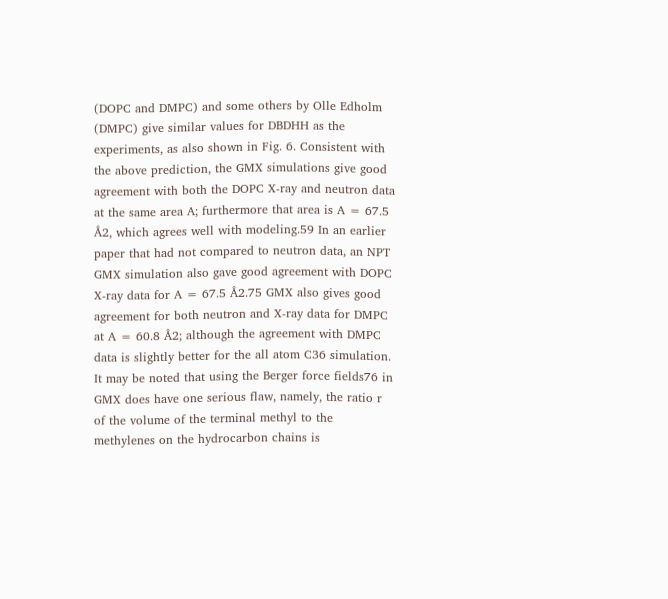(DOPC and DMPC) and some others by Olle Edholm (DMPC) give similar values for DBDHH as the experiments, as also shown in Fig. 6. Consistent with the above prediction, the GMX simulations give good agreement with both the DOPC X-ray and neutron data at the same area A; furthermore that area is A = 67.5 Å2, which agrees well with modeling.59 In an earlier paper that had not compared to neutron data, an NPT GMX simulation also gave good agreement with DOPC X-ray data for A = 67.5 Å2.75 GMX also gives good agreement for both neutron and X-ray data for DMPC at A = 60.8 Å2; although the agreement with DMPC data is slightly better for the all atom C36 simulation. It may be noted that using the Berger force fields76 in GMX does have one serious flaw, namely, the ratio r of the volume of the terminal methyl to the methylenes on the hydrocarbon chains is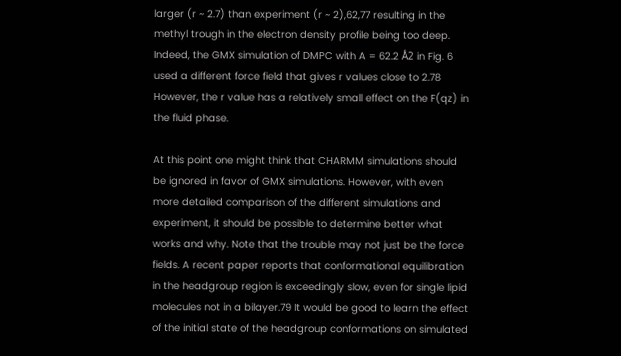larger (r ~ 2.7) than experiment (r ~ 2),62,77 resulting in the methyl trough in the electron density profile being too deep. Indeed, the GMX simulation of DMPC with A = 62.2 Å2 in Fig. 6 used a different force field that gives r values close to 2.78 However, the r value has a relatively small effect on the F(qz) in the fluid phase.

At this point one might think that CHARMM simulations should be ignored in favor of GMX simulations. However, with even more detailed comparison of the different simulations and experiment, it should be possible to determine better what works and why. Note that the trouble may not just be the force fields. A recent paper reports that conformational equilibration in the headgroup region is exceedingly slow, even for single lipid molecules not in a bilayer.79 It would be good to learn the effect of the initial state of the headgroup conformations on simulated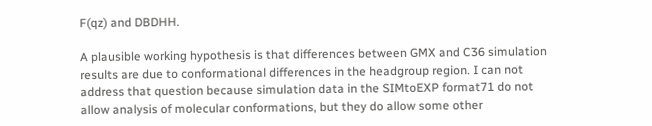F(qz) and DBDHH.

A plausible working hypothesis is that differences between GMX and C36 simulation results are due to conformational differences in the headgroup region. I can not address that question because simulation data in the SIMtoEXP format71 do not allow analysis of molecular conformations, but they do allow some other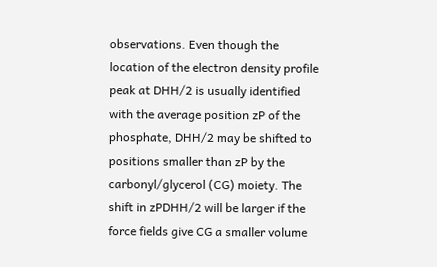observations. Even though the location of the electron density profile peak at DHH/2 is usually identified with the average position zP of the phosphate, DHH/2 may be shifted to positions smaller than zP by the carbonyl/glycerol (CG) moiety. The shift in zPDHH/2 will be larger if the force fields give CG a smaller volume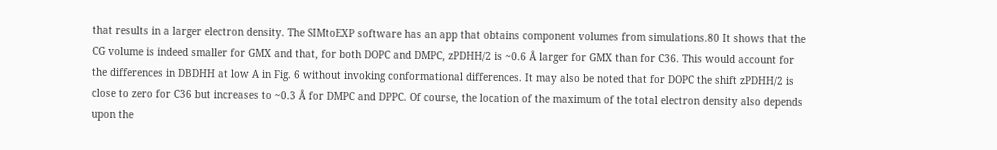that results in a larger electron density. The SIMtoEXP software has an app that obtains component volumes from simulations.80 It shows that the CG volume is indeed smaller for GMX and that, for both DOPC and DMPC, zPDHH/2 is ~0.6 Å larger for GMX than for C36. This would account for the differences in DBDHH at low A in Fig. 6 without invoking conformational differences. It may also be noted that for DOPC the shift zPDHH/2 is close to zero for C36 but increases to ~0.3 Å for DMPC and DPPC. Of course, the location of the maximum of the total electron density also depends upon the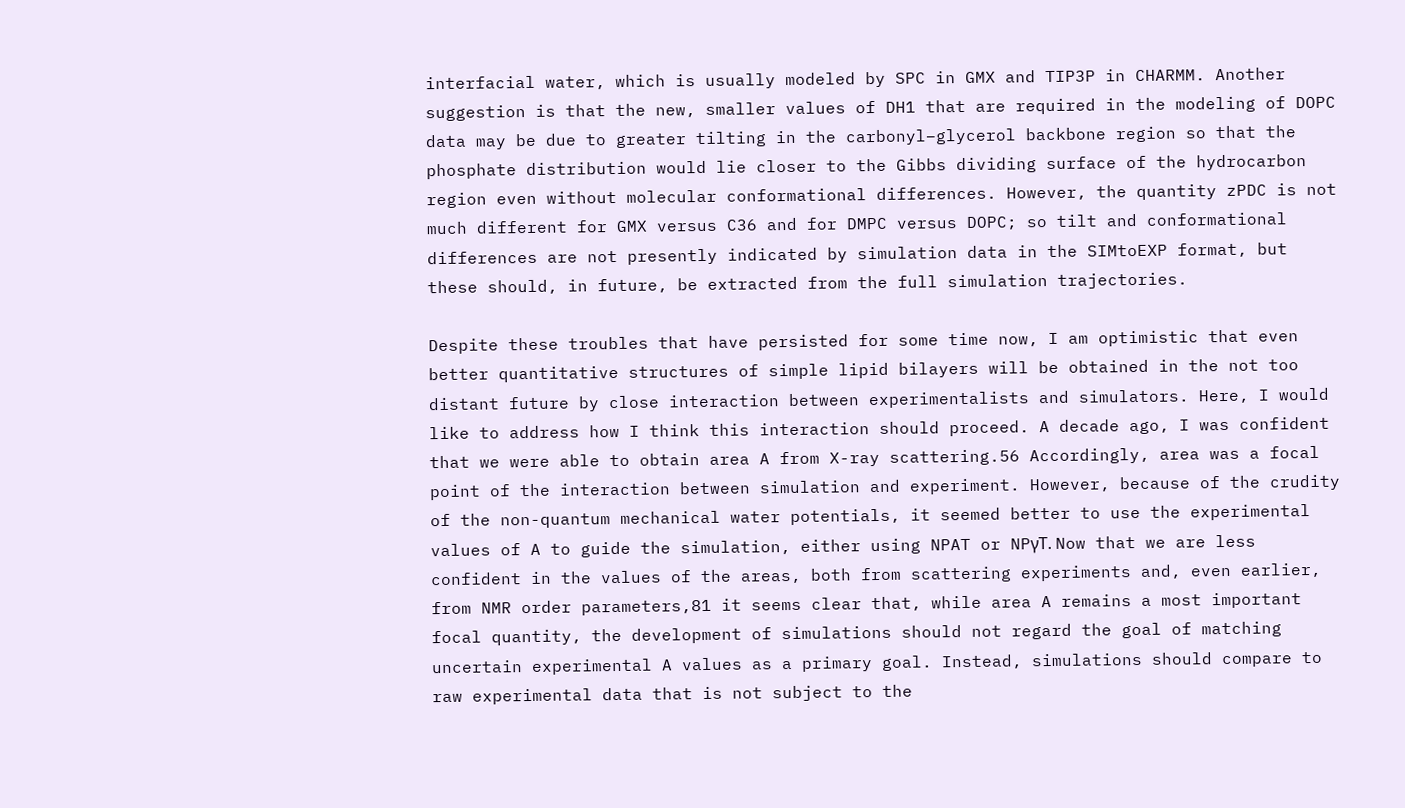interfacial water, which is usually modeled by SPC in GMX and TIP3P in CHARMM. Another suggestion is that the new, smaller values of DH1 that are required in the modeling of DOPC data may be due to greater tilting in the carbonyl–glycerol backbone region so that the phosphate distribution would lie closer to the Gibbs dividing surface of the hydrocarbon region even without molecular conformational differences. However, the quantity zPDC is not much different for GMX versus C36 and for DMPC versus DOPC; so tilt and conformational differences are not presently indicated by simulation data in the SIMtoEXP format, but these should, in future, be extracted from the full simulation trajectories.

Despite these troubles that have persisted for some time now, I am optimistic that even better quantitative structures of simple lipid bilayers will be obtained in the not too distant future by close interaction between experimentalists and simulators. Here, I would like to address how I think this interaction should proceed. A decade ago, I was confident that we were able to obtain area A from X-ray scattering.56 Accordingly, area was a focal point of the interaction between simulation and experiment. However, because of the crudity of the non-quantum mechanical water potentials, it seemed better to use the experimental values of A to guide the simulation, either using NPAT or NPγT. Now that we are less confident in the values of the areas, both from scattering experiments and, even earlier, from NMR order parameters,81 it seems clear that, while area A remains a most important focal quantity, the development of simulations should not regard the goal of matching uncertain experimental A values as a primary goal. Instead, simulations should compare to raw experimental data that is not subject to the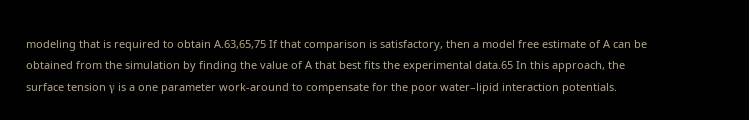modeling that is required to obtain A.63,65,75 If that comparison is satisfactory, then a model free estimate of A can be obtained from the simulation by finding the value of A that best fits the experimental data.65 In this approach, the surface tension γ is a one parameter work-around to compensate for the poor water–lipid interaction potentials.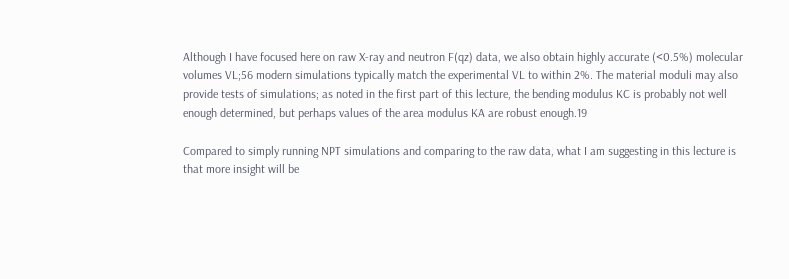Although I have focused here on raw X-ray and neutron F(qz) data, we also obtain highly accurate (<0.5%) molecular volumes VL;56 modern simulations typically match the experimental VL to within 2%. The material moduli may also provide tests of simulations; as noted in the first part of this lecture, the bending modulus KC is probably not well enough determined, but perhaps values of the area modulus KA are robust enough.19

Compared to simply running NPT simulations and comparing to the raw data, what I am suggesting in this lecture is that more insight will be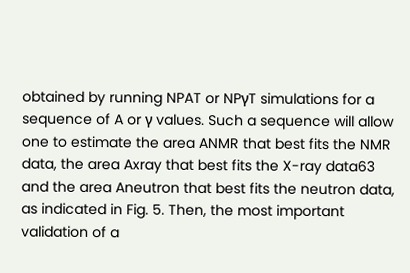obtained by running NPAT or NPγT simulations for a sequence of A or γ values. Such a sequence will allow one to estimate the area ANMR that best fits the NMR data, the area Axray that best fits the X-ray data63 and the area Aneutron that best fits the neutron data, as indicated in Fig. 5. Then, the most important validation of a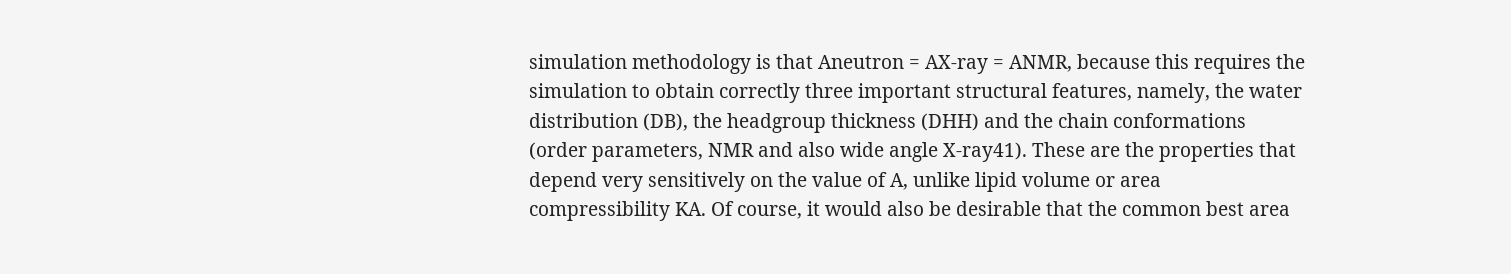simulation methodology is that Aneutron = AX-ray = ANMR, because this requires the simulation to obtain correctly three important structural features, namely, the water distribution (DB), the headgroup thickness (DHH) and the chain conformations (order parameters, NMR and also wide angle X-ray41). These are the properties that depend very sensitively on the value of A, unlike lipid volume or area compressibility KA. Of course, it would also be desirable that the common best area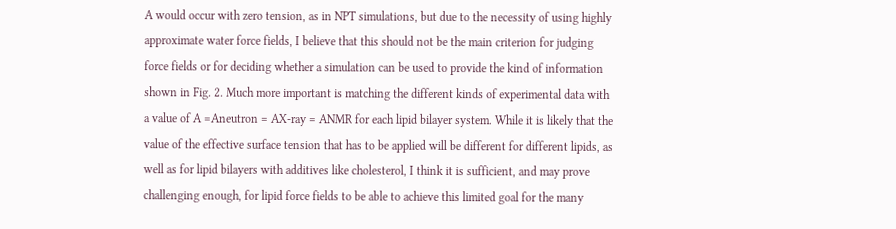A would occur with zero tension, as in NPT simulations, but due to the necessity of using highly approximate water force fields, I believe that this should not be the main criterion for judging force fields or for deciding whether a simulation can be used to provide the kind of information shown in Fig. 2. Much more important is matching the different kinds of experimental data with a value of A =Aneutron = AX-ray = ANMR for each lipid bilayer system. While it is likely that the value of the effective surface tension that has to be applied will be different for different lipids, as well as for lipid bilayers with additives like cholesterol, I think it is sufficient, and may prove challenging enough, for lipid force fields to be able to achieve this limited goal for the many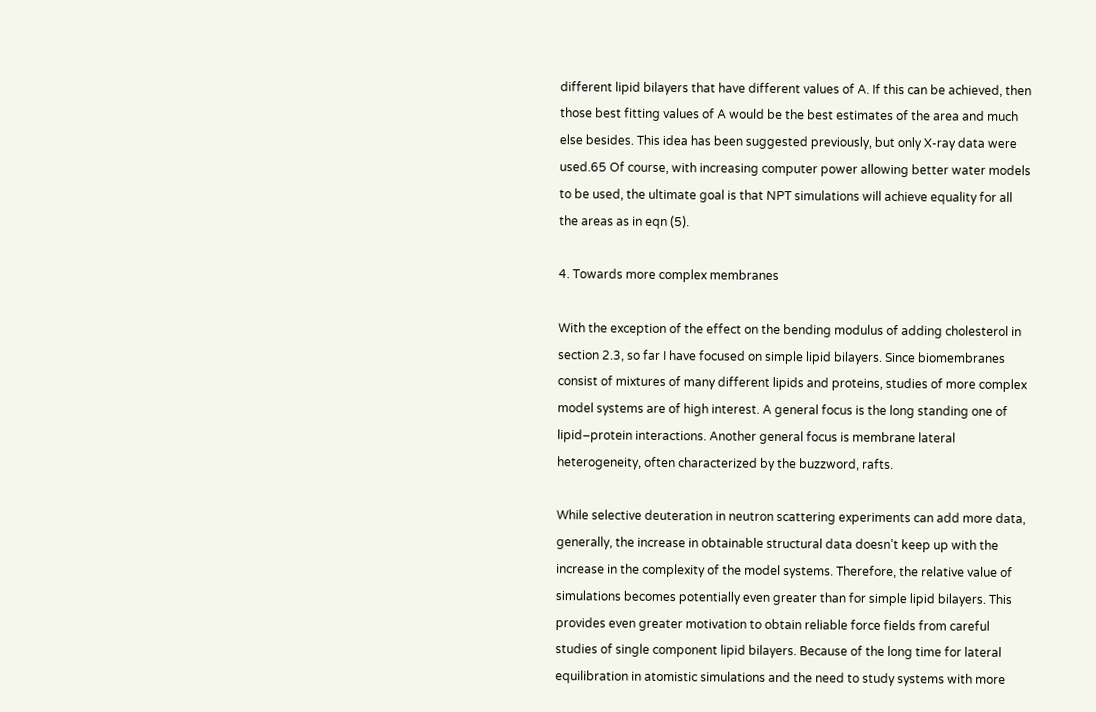different lipid bilayers that have different values of A. If this can be achieved, then those best fitting values of A would be the best estimates of the area and much else besides. This idea has been suggested previously, but only X-ray data were used.65 Of course, with increasing computer power allowing better water models to be used, the ultimate goal is that NPT simulations will achieve equality for all the areas as in eqn (5).

4. Towards more complex membranes

With the exception of the effect on the bending modulus of adding cholesterol in section 2.3, so far I have focused on simple lipid bilayers. Since biomembranes consist of mixtures of many different lipids and proteins, studies of more complex model systems are of high interest. A general focus is the long standing one of lipid–protein interactions. Another general focus is membrane lateral heterogeneity, often characterized by the buzzword, rafts.

While selective deuteration in neutron scattering experiments can add more data, generally, the increase in obtainable structural data doesn’t keep up with the increase in the complexity of the model systems. Therefore, the relative value of simulations becomes potentially even greater than for simple lipid bilayers. This provides even greater motivation to obtain reliable force fields from careful studies of single component lipid bilayers. Because of the long time for lateral equilibration in atomistic simulations and the need to study systems with more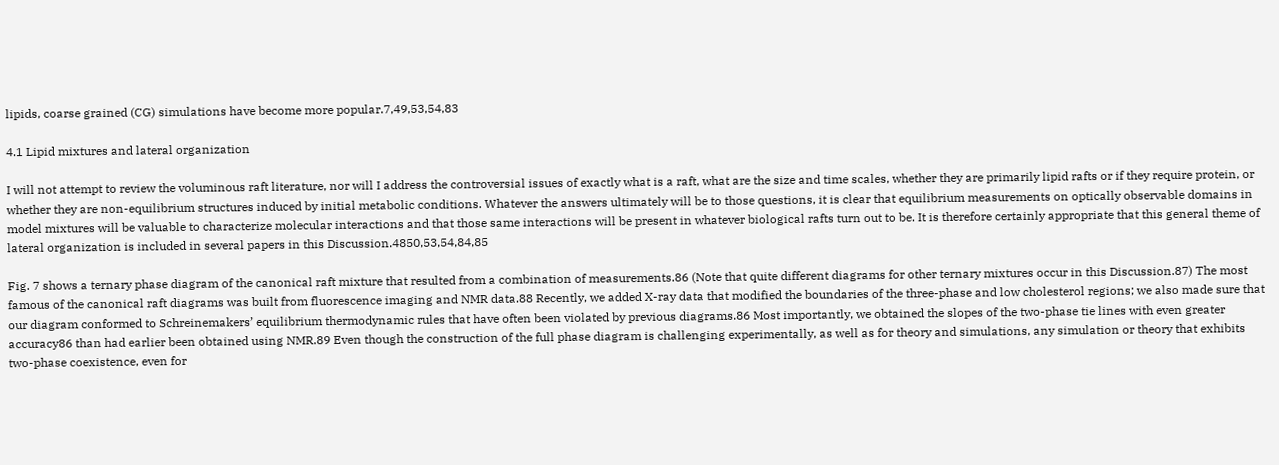lipids, coarse grained (CG) simulations have become more popular.7,49,53,54,83

4.1 Lipid mixtures and lateral organization

I will not attempt to review the voluminous raft literature, nor will I address the controversial issues of exactly what is a raft, what are the size and time scales, whether they are primarily lipid rafts or if they require protein, or whether they are non-equilibrium structures induced by initial metabolic conditions. Whatever the answers ultimately will be to those questions, it is clear that equilibrium measurements on optically observable domains in model mixtures will be valuable to characterize molecular interactions and that those same interactions will be present in whatever biological rafts turn out to be. It is therefore certainly appropriate that this general theme of lateral organization is included in several papers in this Discussion.4850,53,54,84,85

Fig. 7 shows a ternary phase diagram of the canonical raft mixture that resulted from a combination of measurements.86 (Note that quite different diagrams for other ternary mixtures occur in this Discussion.87) The most famous of the canonical raft diagrams was built from fluorescence imaging and NMR data.88 Recently, we added X-ray data that modified the boundaries of the three-phase and low cholesterol regions; we also made sure that our diagram conformed to Schreinemakers’ equilibrium thermodynamic rules that have often been violated by previous diagrams.86 Most importantly, we obtained the slopes of the two-phase tie lines with even greater accuracy86 than had earlier been obtained using NMR.89 Even though the construction of the full phase diagram is challenging experimentally, as well as for theory and simulations, any simulation or theory that exhibits two-phase coexistence, even for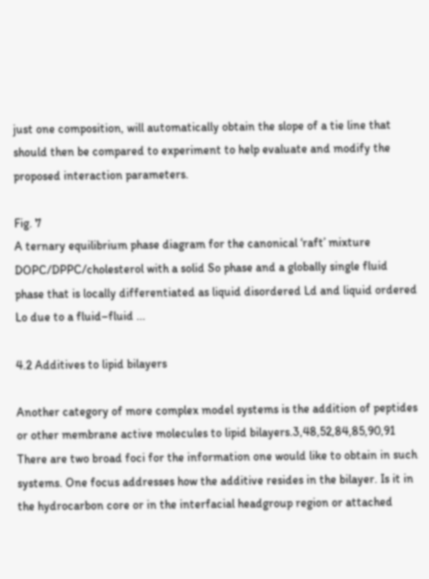just one composition, will automatically obtain the slope of a tie line that should then be compared to experiment to help evaluate and modify the proposed interaction parameters.

Fig. 7
A ternary equilibrium phase diagram for the canonical ‘raft’ mixture DOPC/DPPC/cholesterol with a solid So phase and a globally single fluid phase that is locally differentiated as liquid disordered Ld and liquid ordered Lo due to a fluid–fluid ...

4.2 Additives to lipid bilayers

Another category of more complex model systems is the addition of peptides or other membrane active molecules to lipid bilayers.3,48,52,84,85,90,91 There are two broad foci for the information one would like to obtain in such systems. One focus addresses how the additive resides in the bilayer. Is it in the hydrocarbon core or in the interfacial headgroup region or attached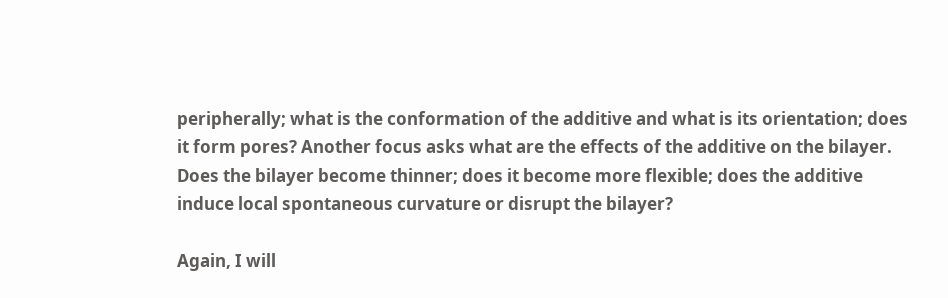peripherally; what is the conformation of the additive and what is its orientation; does it form pores? Another focus asks what are the effects of the additive on the bilayer. Does the bilayer become thinner; does it become more flexible; does the additive induce local spontaneous curvature or disrupt the bilayer?

Again, I will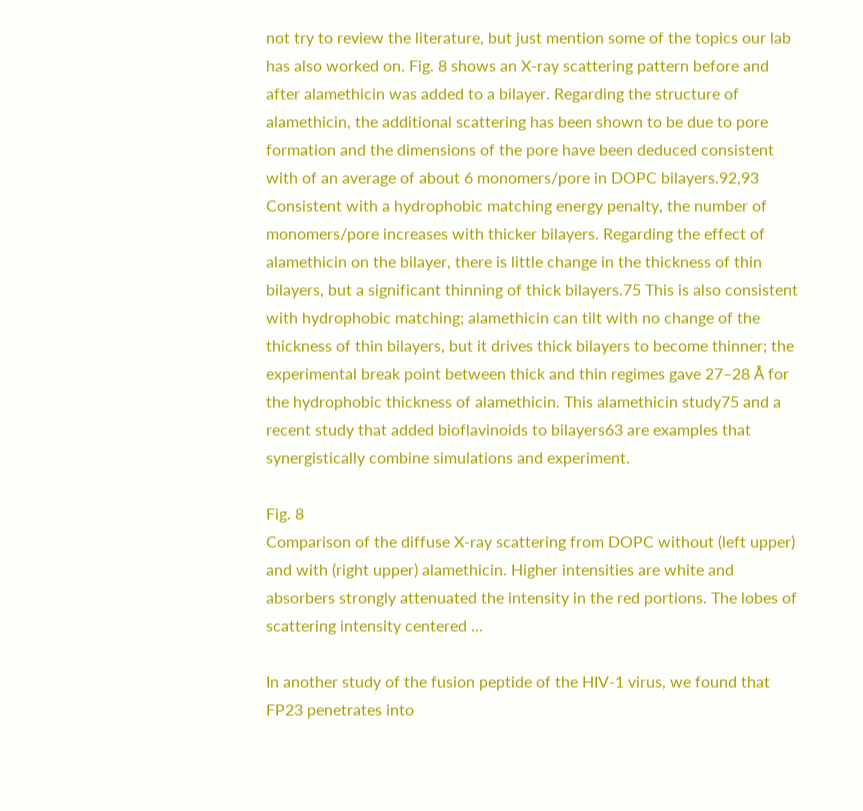not try to review the literature, but just mention some of the topics our lab has also worked on. Fig. 8 shows an X-ray scattering pattern before and after alamethicin was added to a bilayer. Regarding the structure of alamethicin, the additional scattering has been shown to be due to pore formation and the dimensions of the pore have been deduced consistent with of an average of about 6 monomers/pore in DOPC bilayers.92,93 Consistent with a hydrophobic matching energy penalty, the number of monomers/pore increases with thicker bilayers. Regarding the effect of alamethicin on the bilayer, there is little change in the thickness of thin bilayers, but a significant thinning of thick bilayers.75 This is also consistent with hydrophobic matching; alamethicin can tilt with no change of the thickness of thin bilayers, but it drives thick bilayers to become thinner; the experimental break point between thick and thin regimes gave 27–28 Å for the hydrophobic thickness of alamethicin. This alamethicin study75 and a recent study that added bioflavinoids to bilayers63 are examples that synergistically combine simulations and experiment.

Fig. 8
Comparison of the diffuse X-ray scattering from DOPC without (left upper) and with (right upper) alamethicin. Higher intensities are white and absorbers strongly attenuated the intensity in the red portions. The lobes of scattering intensity centered ...

In another study of the fusion peptide of the HIV-1 virus, we found that FP23 penetrates into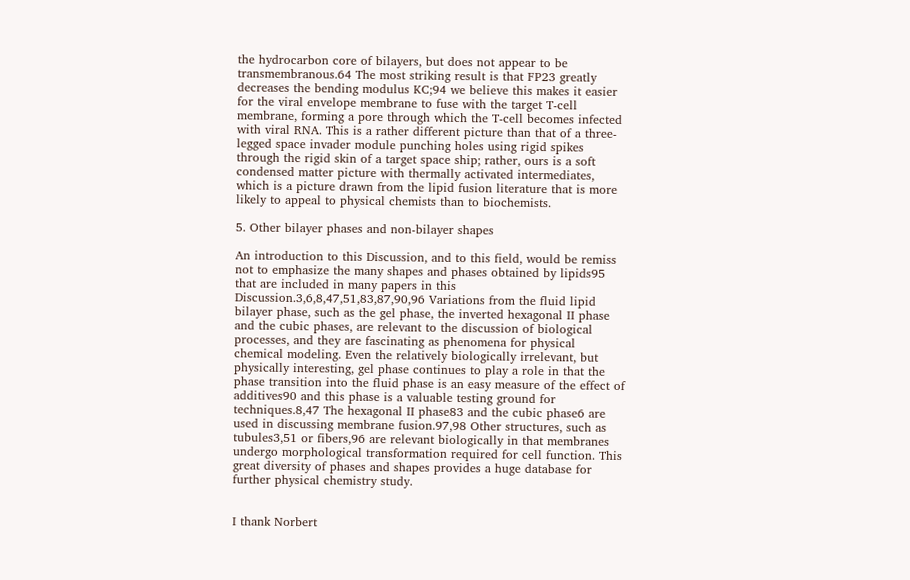the hydrocarbon core of bilayers, but does not appear to be transmembranous.64 The most striking result is that FP23 greatly decreases the bending modulus KC;94 we believe this makes it easier for the viral envelope membrane to fuse with the target T-cell membrane, forming a pore through which the T-cell becomes infected with viral RNA. This is a rather different picture than that of a three-legged space invader module punching holes using rigid spikes through the rigid skin of a target space ship; rather, ours is a soft condensed matter picture with thermally activated intermediates, which is a picture drawn from the lipid fusion literature that is more likely to appeal to physical chemists than to biochemists.

5. Other bilayer phases and non-bilayer shapes

An introduction to this Discussion, and to this field, would be remiss not to emphasize the many shapes and phases obtained by lipids95 that are included in many papers in this Discussion.3,6,8,47,51,83,87,90,96 Variations from the fluid lipid bilayer phase, such as the gel phase, the inverted hexagonal II phase and the cubic phases, are relevant to the discussion of biological processes, and they are fascinating as phenomena for physical chemical modeling. Even the relatively biologically irrelevant, but physically interesting, gel phase continues to play a role in that the phase transition into the fluid phase is an easy measure of the effect of additives90 and this phase is a valuable testing ground for techniques.8,47 The hexagonal II phase83 and the cubic phase6 are used in discussing membrane fusion.97,98 Other structures, such as tubules3,51 or fibers,96 are relevant biologically in that membranes undergo morphological transformation required for cell function. This great diversity of phases and shapes provides a huge database for further physical chemistry study.


I thank Norbert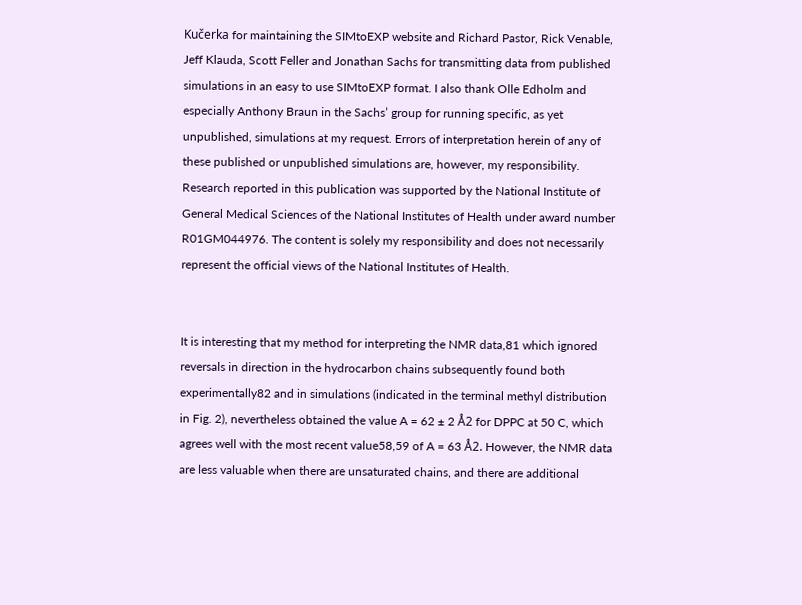Kučerka for maintaining the SIMtoEXP website and Richard Pastor, Rick Venable, Jeff Klauda, Scott Feller and Jonathan Sachs for transmitting data from published simulations in an easy to use SIMtoEXP format. I also thank Olle Edholm and especially Anthony Braun in the Sachs’ group for running specific, as yet unpublished, simulations at my request. Errors of interpretation herein of any of these published or unpublished simulations are, however, my responsibility. Research reported in this publication was supported by the National Institute of General Medical Sciences of the National Institutes of Health under award number R01GM044976. The content is solely my responsibility and does not necessarily represent the official views of the National Institutes of Health.


It is interesting that my method for interpreting the NMR data,81 which ignored reversals in direction in the hydrocarbon chains subsequently found both experimentally82 and in simulations (indicated in the terminal methyl distribution in Fig. 2), nevertheless obtained the value A = 62 ± 2 Å2 for DPPC at 50 C, which agrees well with the most recent value58,59 of A = 63 Å2. However, the NMR data are less valuable when there are unsaturated chains, and there are additional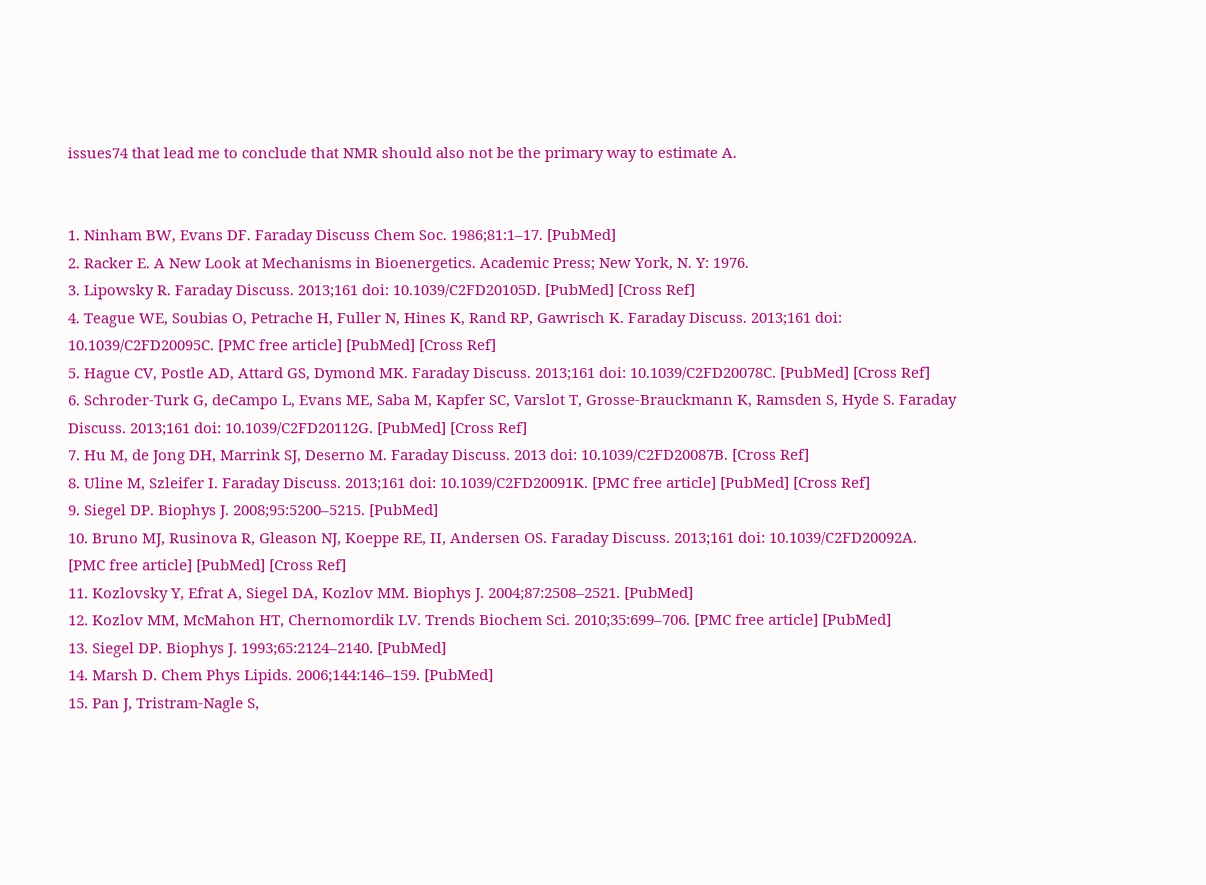issues74 that lead me to conclude that NMR should also not be the primary way to estimate A.


1. Ninham BW, Evans DF. Faraday Discuss Chem Soc. 1986;81:1–17. [PubMed]
2. Racker E. A New Look at Mechanisms in Bioenergetics. Academic Press; New York, N. Y: 1976.
3. Lipowsky R. Faraday Discuss. 2013;161 doi: 10.1039/C2FD20105D. [PubMed] [Cross Ref]
4. Teague WE, Soubias O, Petrache H, Fuller N, Hines K, Rand RP, Gawrisch K. Faraday Discuss. 2013;161 doi: 10.1039/C2FD20095C. [PMC free article] [PubMed] [Cross Ref]
5. Hague CV, Postle AD, Attard GS, Dymond MK. Faraday Discuss. 2013;161 doi: 10.1039/C2FD20078C. [PubMed] [Cross Ref]
6. Schroder-Turk G, deCampo L, Evans ME, Saba M, Kapfer SC, Varslot T, Grosse-Brauckmann K, Ramsden S, Hyde S. Faraday Discuss. 2013;161 doi: 10.1039/C2FD20112G. [PubMed] [Cross Ref]
7. Hu M, de Jong DH, Marrink SJ, Deserno M. Faraday Discuss. 2013 doi: 10.1039/C2FD20087B. [Cross Ref]
8. Uline M, Szleifer I. Faraday Discuss. 2013;161 doi: 10.1039/C2FD20091K. [PMC free article] [PubMed] [Cross Ref]
9. Siegel DP. Biophys J. 2008;95:5200–5215. [PubMed]
10. Bruno MJ, Rusinova R, Gleason NJ, Koeppe RE, II, Andersen OS. Faraday Discuss. 2013;161 doi: 10.1039/C2FD20092A. [PMC free article] [PubMed] [Cross Ref]
11. Kozlovsky Y, Efrat A, Siegel DA, Kozlov MM. Biophys J. 2004;87:2508–2521. [PubMed]
12. Kozlov MM, McMahon HT, Chernomordik LV. Trends Biochem Sci. 2010;35:699–706. [PMC free article] [PubMed]
13. Siegel DP. Biophys J. 1993;65:2124–2140. [PubMed]
14. Marsh D. Chem Phys Lipids. 2006;144:146–159. [PubMed]
15. Pan J, Tristram-Nagle S,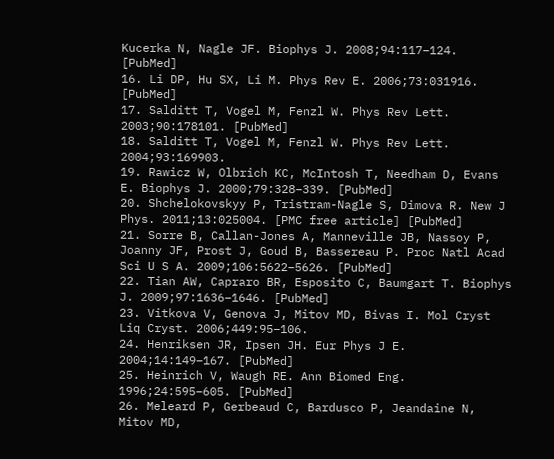Kucerka N, Nagle JF. Biophys J. 2008;94:117–124. [PubMed]
16. Li DP, Hu SX, Li M. Phys Rev E. 2006;73:031916. [PubMed]
17. Salditt T, Vogel M, Fenzl W. Phys Rev Lett. 2003;90:178101. [PubMed]
18. Salditt T, Vogel M, Fenzl W. Phys Rev Lett. 2004;93:169903.
19. Rawicz W, Olbrich KC, McIntosh T, Needham D, Evans E. Biophys J. 2000;79:328–339. [PubMed]
20. Shchelokovskyy P, Tristram-Nagle S, Dimova R. New J Phys. 2011;13:025004. [PMC free article] [PubMed]
21. Sorre B, Callan-Jones A, Manneville JB, Nassoy P, Joanny JF, Prost J, Goud B, Bassereau P. Proc Natl Acad Sci U S A. 2009;106:5622–5626. [PubMed]
22. Tian AW, Capraro BR, Esposito C, Baumgart T. Biophys J. 2009;97:1636–1646. [PubMed]
23. Vitkova V, Genova J, Mitov MD, Bivas I. Mol Cryst Liq Cryst. 2006;449:95–106.
24. Henriksen JR, Ipsen JH. Eur Phys J E. 2004;14:149–167. [PubMed]
25. Heinrich V, Waugh RE. Ann Biomed Eng. 1996;24:595–605. [PubMed]
26. Meleard P, Gerbeaud C, Bardusco P, Jeandaine N, Mitov MD,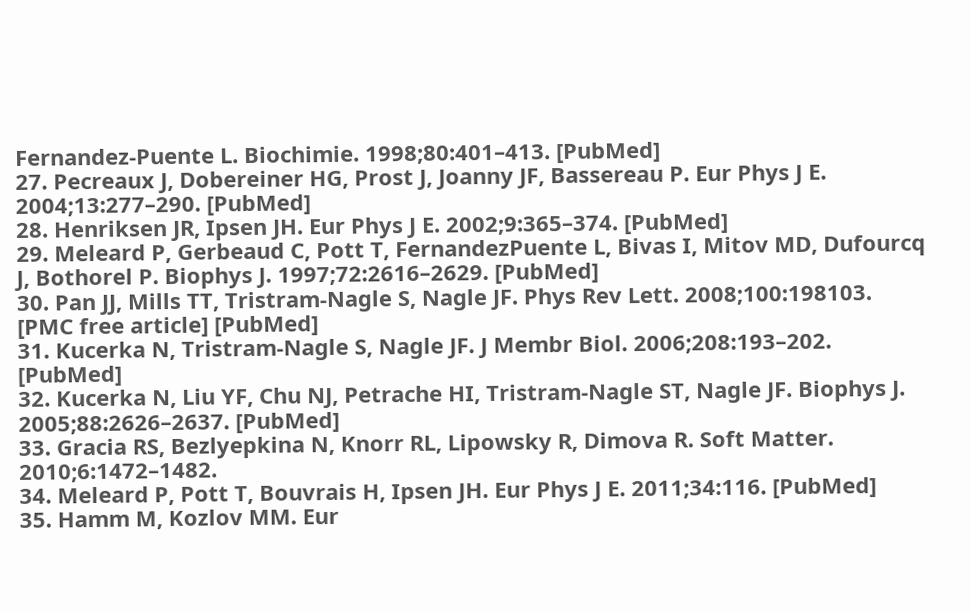Fernandez-Puente L. Biochimie. 1998;80:401–413. [PubMed]
27. Pecreaux J, Dobereiner HG, Prost J, Joanny JF, Bassereau P. Eur Phys J E. 2004;13:277–290. [PubMed]
28. Henriksen JR, Ipsen JH. Eur Phys J E. 2002;9:365–374. [PubMed]
29. Meleard P, Gerbeaud C, Pott T, FernandezPuente L, Bivas I, Mitov MD, Dufourcq J, Bothorel P. Biophys J. 1997;72:2616–2629. [PubMed]
30. Pan JJ, Mills TT, Tristram-Nagle S, Nagle JF. Phys Rev Lett. 2008;100:198103. [PMC free article] [PubMed]
31. Kucerka N, Tristram-Nagle S, Nagle JF. J Membr Biol. 2006;208:193–202. [PubMed]
32. Kucerka N, Liu YF, Chu NJ, Petrache HI, Tristram-Nagle ST, Nagle JF. Biophys J. 2005;88:2626–2637. [PubMed]
33. Gracia RS, Bezlyepkina N, Knorr RL, Lipowsky R, Dimova R. Soft Matter. 2010;6:1472–1482.
34. Meleard P, Pott T, Bouvrais H, Ipsen JH. Eur Phys J E. 2011;34:116. [PubMed]
35. Hamm M, Kozlov MM. Eur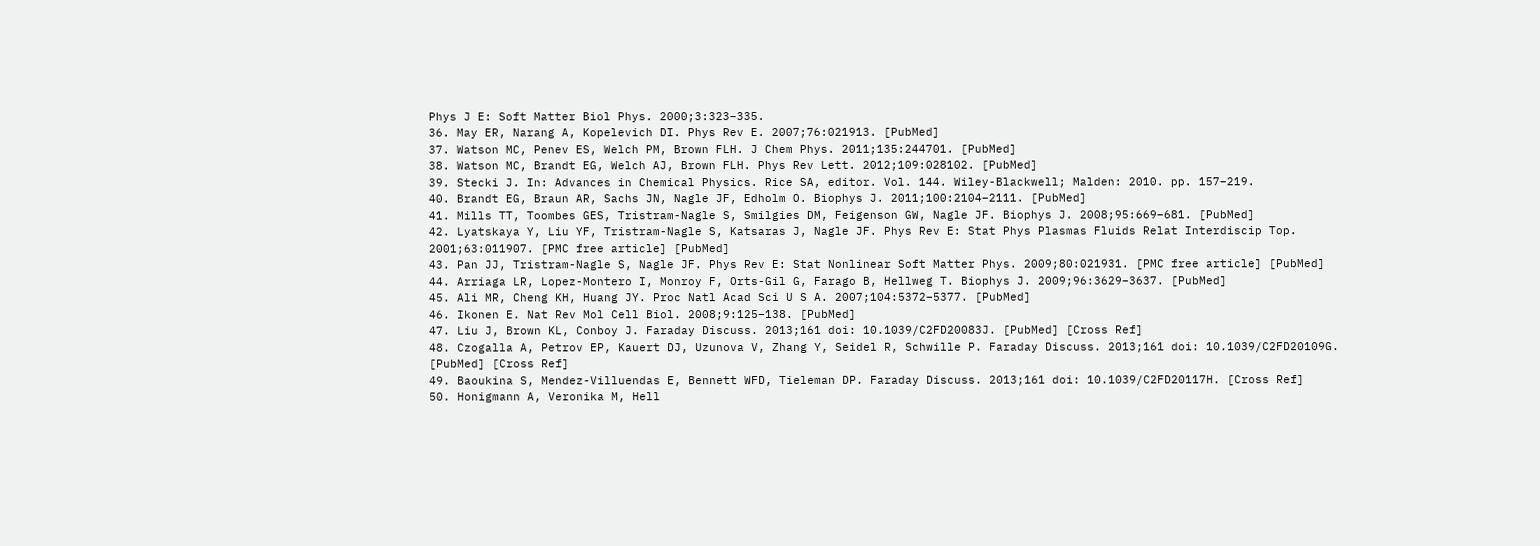Phys J E: Soft Matter Biol Phys. 2000;3:323–335.
36. May ER, Narang A, Kopelevich DI. Phys Rev E. 2007;76:021913. [PubMed]
37. Watson MC, Penev ES, Welch PM, Brown FLH. J Chem Phys. 2011;135:244701. [PubMed]
38. Watson MC, Brandt EG, Welch AJ, Brown FLH. Phys Rev Lett. 2012;109:028102. [PubMed]
39. Stecki J. In: Advances in Chemical Physics. Rice SA, editor. Vol. 144. Wiley-Blackwell; Malden: 2010. pp. 157–219.
40. Brandt EG, Braun AR, Sachs JN, Nagle JF, Edholm O. Biophys J. 2011;100:2104–2111. [PubMed]
41. Mills TT, Toombes GES, Tristram-Nagle S, Smilgies DM, Feigenson GW, Nagle JF. Biophys J. 2008;95:669–681. [PubMed]
42. Lyatskaya Y, Liu YF, Tristram-Nagle S, Katsaras J, Nagle JF. Phys Rev E: Stat Phys Plasmas Fluids Relat Interdiscip Top. 2001;63:011907. [PMC free article] [PubMed]
43. Pan JJ, Tristram-Nagle S, Nagle JF. Phys Rev E: Stat Nonlinear Soft Matter Phys. 2009;80:021931. [PMC free article] [PubMed]
44. Arriaga LR, Lopez-Montero I, Monroy F, Orts-Gil G, Farago B, Hellweg T. Biophys J. 2009;96:3629–3637. [PubMed]
45. Ali MR, Cheng KH, Huang JY. Proc Natl Acad Sci U S A. 2007;104:5372–5377. [PubMed]
46. Ikonen E. Nat Rev Mol Cell Biol. 2008;9:125–138. [PubMed]
47. Liu J, Brown KL, Conboy J. Faraday Discuss. 2013;161 doi: 10.1039/C2FD20083J. [PubMed] [Cross Ref]
48. Czogalla A, Petrov EP, Kauert DJ, Uzunova V, Zhang Y, Seidel R, Schwille P. Faraday Discuss. 2013;161 doi: 10.1039/C2FD20109G. [PubMed] [Cross Ref]
49. Baoukina S, Mendez-Villuendas E, Bennett WFD, Tieleman DP. Faraday Discuss. 2013;161 doi: 10.1039/C2FD20117H. [Cross Ref]
50. Honigmann A, Veronika M, Hell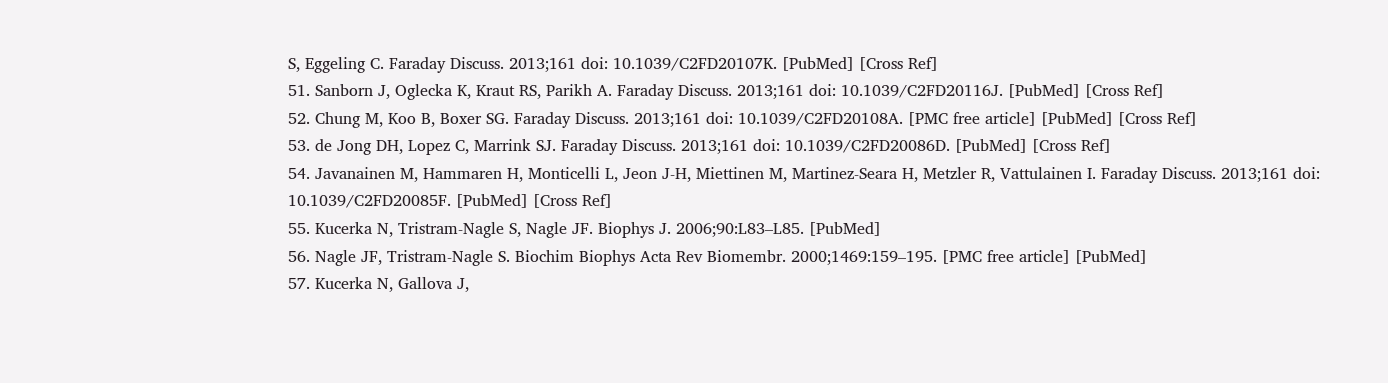S, Eggeling C. Faraday Discuss. 2013;161 doi: 10.1039/C2FD20107K. [PubMed] [Cross Ref]
51. Sanborn J, Oglecka K, Kraut RS, Parikh A. Faraday Discuss. 2013;161 doi: 10.1039/C2FD20116J. [PubMed] [Cross Ref]
52. Chung M, Koo B, Boxer SG. Faraday Discuss. 2013;161 doi: 10.1039/C2FD20108A. [PMC free article] [PubMed] [Cross Ref]
53. de Jong DH, Lopez C, Marrink SJ. Faraday Discuss. 2013;161 doi: 10.1039/C2FD20086D. [PubMed] [Cross Ref]
54. Javanainen M, Hammaren H, Monticelli L, Jeon J-H, Miettinen M, Martinez-Seara H, Metzler R, Vattulainen I. Faraday Discuss. 2013;161 doi: 10.1039/C2FD20085F. [PubMed] [Cross Ref]
55. Kucerka N, Tristram-Nagle S, Nagle JF. Biophys J. 2006;90:L83–L85. [PubMed]
56. Nagle JF, Tristram-Nagle S. Biochim Biophys Acta Rev Biomembr. 2000;1469:159–195. [PMC free article] [PubMed]
57. Kucerka N, Gallova J,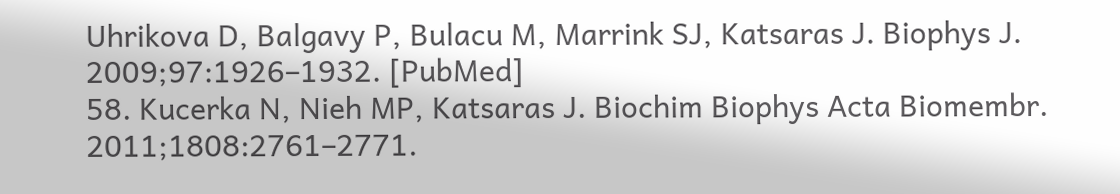Uhrikova D, Balgavy P, Bulacu M, Marrink SJ, Katsaras J. Biophys J. 2009;97:1926–1932. [PubMed]
58. Kucerka N, Nieh MP, Katsaras J. Biochim Biophys Acta Biomembr. 2011;1808:2761–2771.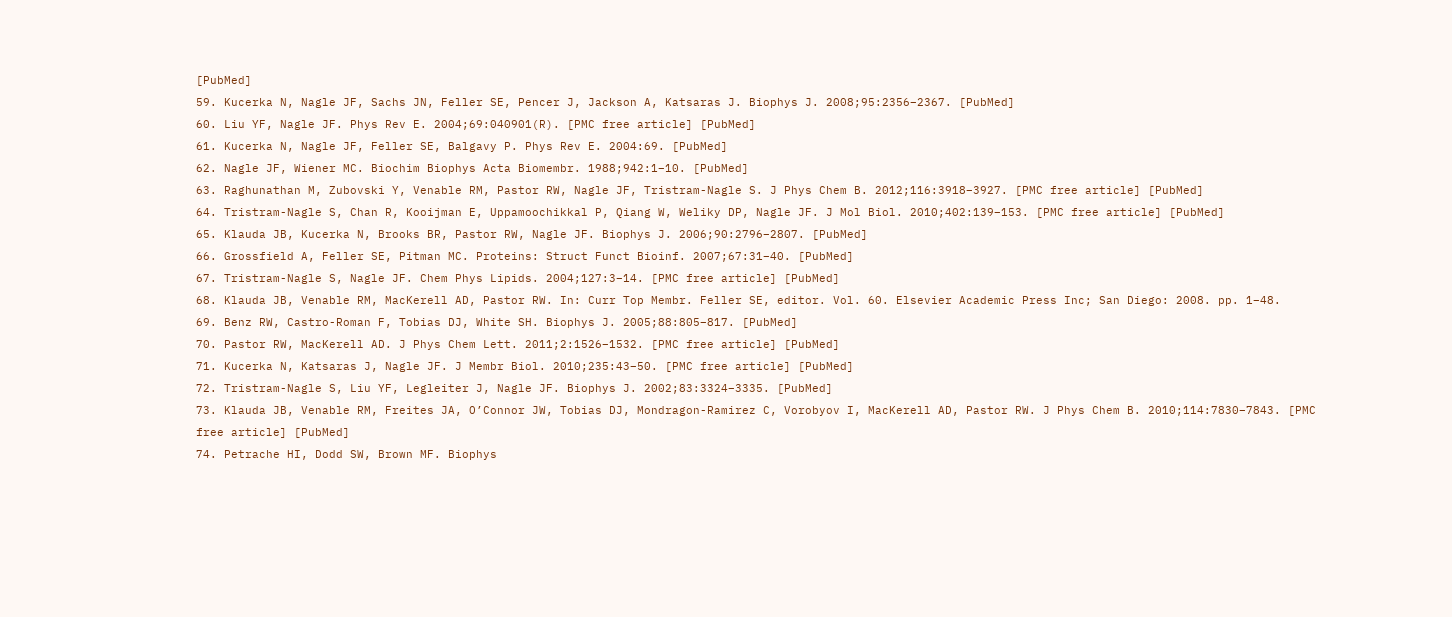[PubMed]
59. Kucerka N, Nagle JF, Sachs JN, Feller SE, Pencer J, Jackson A, Katsaras J. Biophys J. 2008;95:2356–2367. [PubMed]
60. Liu YF, Nagle JF. Phys Rev E. 2004;69:040901(R). [PMC free article] [PubMed]
61. Kucerka N, Nagle JF, Feller SE, Balgavy P. Phys Rev E. 2004:69. [PubMed]
62. Nagle JF, Wiener MC. Biochim Biophys Acta Biomembr. 1988;942:1–10. [PubMed]
63. Raghunathan M, Zubovski Y, Venable RM, Pastor RW, Nagle JF, Tristram-Nagle S. J Phys Chem B. 2012;116:3918–3927. [PMC free article] [PubMed]
64. Tristram-Nagle S, Chan R, Kooijman E, Uppamoochikkal P, Qiang W, Weliky DP, Nagle JF. J Mol Biol. 2010;402:139–153. [PMC free article] [PubMed]
65. Klauda JB, Kucerka N, Brooks BR, Pastor RW, Nagle JF. Biophys J. 2006;90:2796–2807. [PubMed]
66. Grossfield A, Feller SE, Pitman MC. Proteins: Struct Funct Bioinf. 2007;67:31–40. [PubMed]
67. Tristram-Nagle S, Nagle JF. Chem Phys Lipids. 2004;127:3–14. [PMC free article] [PubMed]
68. Klauda JB, Venable RM, MacKerell AD, Pastor RW. In: Curr Top Membr. Feller SE, editor. Vol. 60. Elsevier Academic Press Inc; San Diego: 2008. pp. 1–48.
69. Benz RW, Castro-Roman F, Tobias DJ, White SH. Biophys J. 2005;88:805–817. [PubMed]
70. Pastor RW, MacKerell AD. J Phys Chem Lett. 2011;2:1526–1532. [PMC free article] [PubMed]
71. Kucerka N, Katsaras J, Nagle JF. J Membr Biol. 2010;235:43–50. [PMC free article] [PubMed]
72. Tristram-Nagle S, Liu YF, Legleiter J, Nagle JF. Biophys J. 2002;83:3324–3335. [PubMed]
73. Klauda JB, Venable RM, Freites JA, O’Connor JW, Tobias DJ, Mondragon-Ramirez C, Vorobyov I, MacKerell AD, Pastor RW. J Phys Chem B. 2010;114:7830–7843. [PMC free article] [PubMed]
74. Petrache HI, Dodd SW, Brown MF. Biophys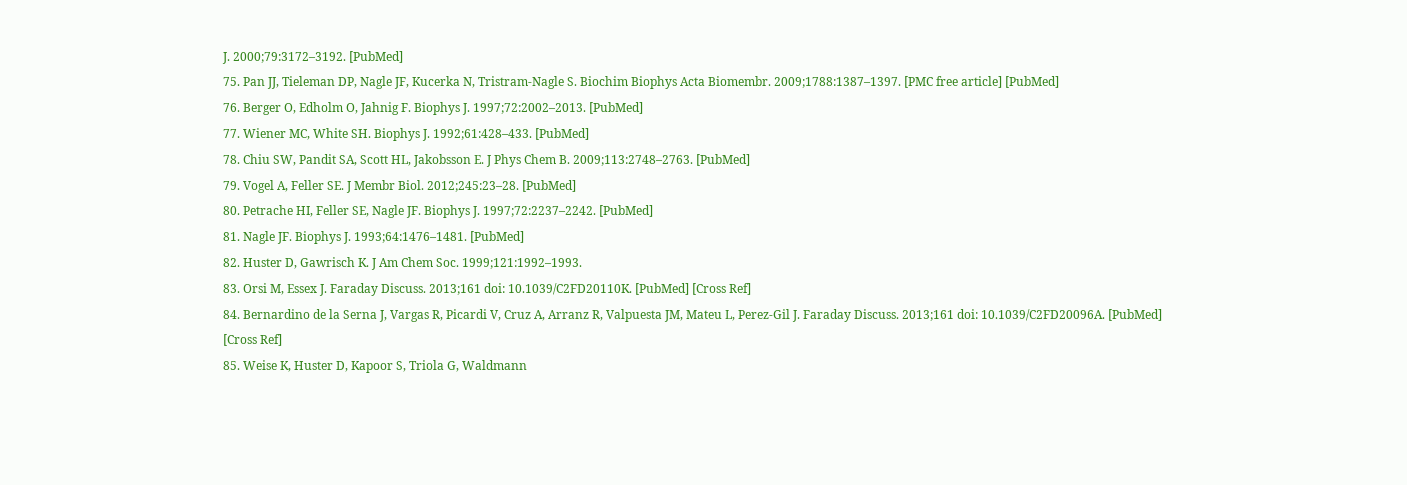J. 2000;79:3172–3192. [PubMed]
75. Pan JJ, Tieleman DP, Nagle JF, Kucerka N, Tristram-Nagle S. Biochim Biophys Acta Biomembr. 2009;1788:1387–1397. [PMC free article] [PubMed]
76. Berger O, Edholm O, Jahnig F. Biophys J. 1997;72:2002–2013. [PubMed]
77. Wiener MC, White SH. Biophys J. 1992;61:428–433. [PubMed]
78. Chiu SW, Pandit SA, Scott HL, Jakobsson E. J Phys Chem B. 2009;113:2748–2763. [PubMed]
79. Vogel A, Feller SE. J Membr Biol. 2012;245:23–28. [PubMed]
80. Petrache HI, Feller SE, Nagle JF. Biophys J. 1997;72:2237–2242. [PubMed]
81. Nagle JF. Biophys J. 1993;64:1476–1481. [PubMed]
82. Huster D, Gawrisch K. J Am Chem Soc. 1999;121:1992–1993.
83. Orsi M, Essex J. Faraday Discuss. 2013;161 doi: 10.1039/C2FD20110K. [PubMed] [Cross Ref]
84. Bernardino de la Serna J, Vargas R, Picardi V, Cruz A, Arranz R, Valpuesta JM, Mateu L, Perez-Gil J. Faraday Discuss. 2013;161 doi: 10.1039/C2FD20096A. [PubMed] [Cross Ref]
85. Weise K, Huster D, Kapoor S, Triola G, Waldmann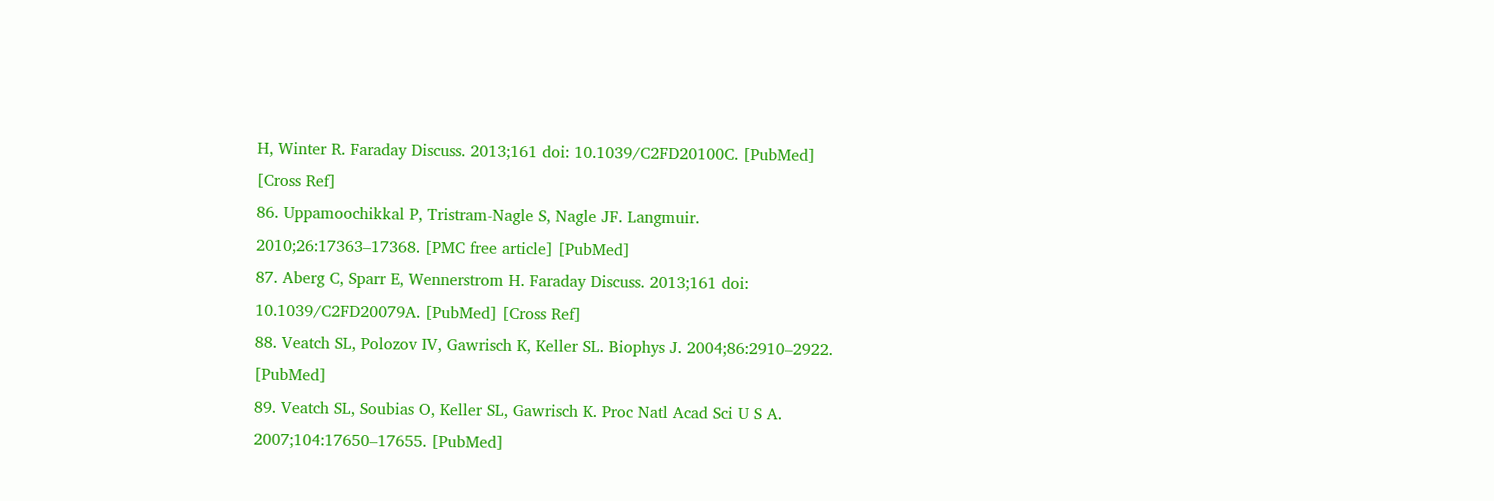H, Winter R. Faraday Discuss. 2013;161 doi: 10.1039/C2FD20100C. [PubMed] [Cross Ref]
86. Uppamoochikkal P, Tristram-Nagle S, Nagle JF. Langmuir. 2010;26:17363–17368. [PMC free article] [PubMed]
87. Aberg C, Sparr E, Wennerstrom H. Faraday Discuss. 2013;161 doi: 10.1039/C2FD20079A. [PubMed] [Cross Ref]
88. Veatch SL, Polozov IV, Gawrisch K, Keller SL. Biophys J. 2004;86:2910–2922. [PubMed]
89. Veatch SL, Soubias O, Keller SL, Gawrisch K. Proc Natl Acad Sci U S A. 2007;104:17650–17655. [PubMed]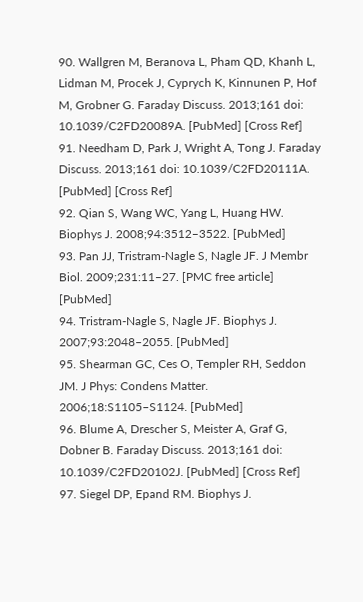90. Wallgren M, Beranova L, Pham QD, Khanh L, Lidman M, Procek J, Cyprych K, Kinnunen P, Hof M, Grobner G. Faraday Discuss. 2013;161 doi: 10.1039/C2FD20089A. [PubMed] [Cross Ref]
91. Needham D, Park J, Wright A, Tong J. Faraday Discuss. 2013;161 doi: 10.1039/C2FD20111A. [PubMed] [Cross Ref]
92. Qian S, Wang WC, Yang L, Huang HW. Biophys J. 2008;94:3512–3522. [PubMed]
93. Pan JJ, Tristram-Nagle S, Nagle JF. J Membr Biol. 2009;231:11–27. [PMC free article] [PubMed]
94. Tristram-Nagle S, Nagle JF. Biophys J. 2007;93:2048–2055. [PubMed]
95. Shearman GC, Ces O, Templer RH, Seddon JM. J Phys: Condens Matter. 2006;18:S1105–S1124. [PubMed]
96. Blume A, Drescher S, Meister A, Graf G, Dobner B. Faraday Discuss. 2013;161 doi: 10.1039/C2FD20102J. [PubMed] [Cross Ref]
97. Siegel DP, Epand RM. Biophys J.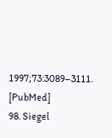1997;73:3089–3111. [PubMed]
98. Siegel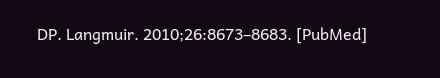DP. Langmuir. 2010;26:8673–8683. [PubMed]